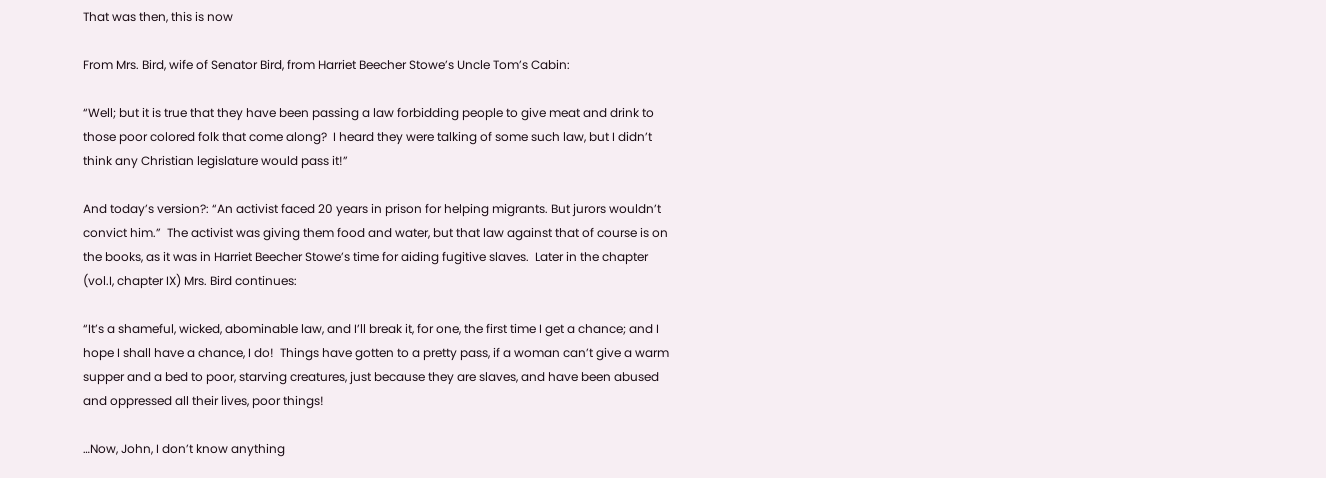That was then, this is now

From Mrs. Bird, wife of Senator Bird, from Harriet Beecher Stowe’s Uncle Tom’s Cabin:

“Well; but it is true that they have been passing a law forbidding people to give meat and drink to those poor colored folk that come along?  I heard they were talking of some such law, but I didn’t think any Christian legislature would pass it!”

And today’s version?: “An activist faced 20 years in prison for helping migrants. But jurors wouldn’t convict him.”  The activist was giving them food and water, but that law against that of course is on the books, as it was in Harriet Beecher Stowe’s time for aiding fugitive slaves.  Later in the chapter (vol.I, chapter IX) Mrs. Bird continues:

“It’s a shameful, wicked, abominable law, and I’ll break it, for one, the first time I get a chance; and I hope I shall have a chance, I do!  Things have gotten to a pretty pass, if a woman can’t give a warm supper and a bed to poor, starving creatures, just because they are slaves, and have been abused and oppressed all their lives, poor things!

…Now, John, I don’t know anything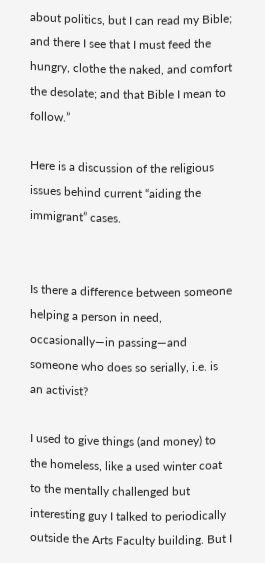about politics, but I can read my Bible; and there I see that I must feed the hungry, clothe the naked, and comfort the desolate; and that Bible I mean to follow.”

Here is a discussion of the religious issues behind current “aiding the immigrant” cases.


Is there a difference between someone helping a person in need, occasionally—in passing—and someone who does so serially, i.e. is an activist?

I used to give things (and money) to the homeless, like a used winter coat to the mentally challenged but interesting guy I talked to periodically outside the Arts Faculty building. But I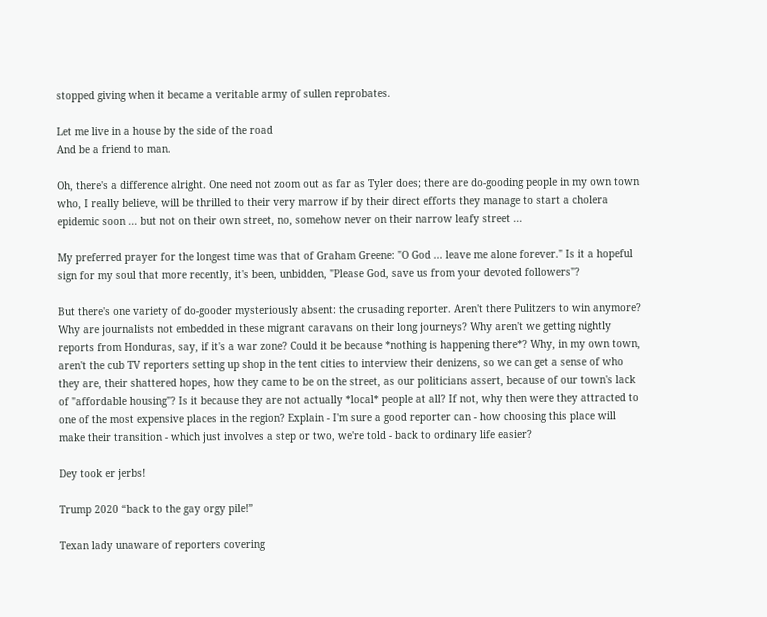stopped giving when it became a veritable army of sullen reprobates.

Let me live in a house by the side of the road
And be a friend to man.

Oh, there's a difference alright. One need not zoom out as far as Tyler does; there are do-gooding people in my own town who, I really believe, will be thrilled to their very marrow if by their direct efforts they manage to start a cholera epidemic soon ... but not on their own street, no, somehow never on their narrow leafy street ...

My preferred prayer for the longest time was that of Graham Greene: "O God ... leave me alone forever." Is it a hopeful sign for my soul that more recently, it's been, unbidden, "Please God, save us from your devoted followers"?

But there's one variety of do-gooder mysteriously absent: the crusading reporter. Aren't there Pulitzers to win anymore? Why are journalists not embedded in these migrant caravans on their long journeys? Why aren't we getting nightly reports from Honduras, say, if it's a war zone? Could it be because *nothing is happening there*? Why, in my own town, aren't the cub TV reporters setting up shop in the tent cities to interview their denizens, so we can get a sense of who they are, their shattered hopes, how they came to be on the street, as our politicians assert, because of our town's lack of "affordable housing"? Is it because they are not actually *local* people at all? If not, why then were they attracted to one of the most expensive places in the region? Explain - I'm sure a good reporter can - how choosing this place will make their transition - which just involves a step or two, we're told - back to ordinary life easier?

Dey took er jerbs!

Trump 2020 “back to the gay orgy pile!”

Texan lady unaware of reporters covering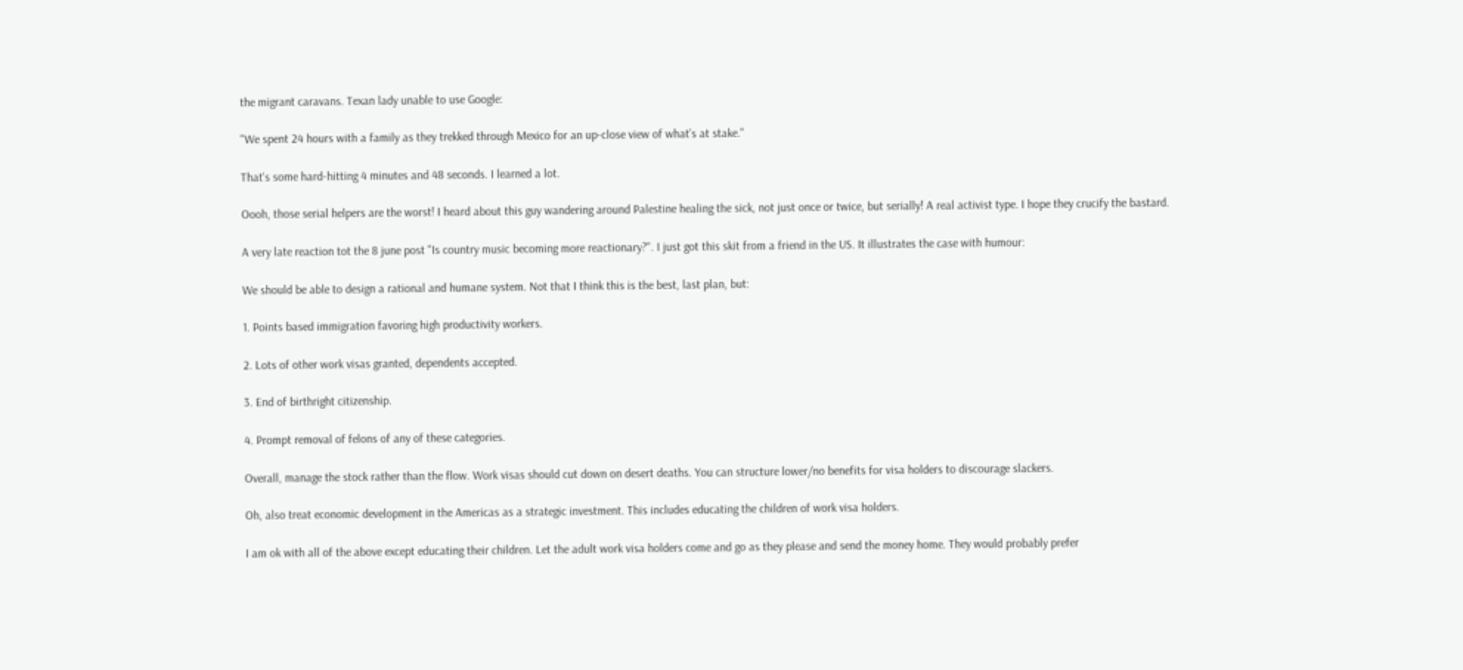the migrant caravans. Texan lady unable to use Google:

"We spent 24 hours with a family as they trekked through Mexico for an up-close view of what’s at stake."

That's some hard-hitting 4 minutes and 48 seconds. I learned a lot.

Oooh, those serial helpers are the worst! I heard about this guy wandering around Palestine healing the sick, not just once or twice, but serially! A real activist type. I hope they crucify the bastard.

A very late reaction tot the 8 june post "Is country music becoming more reactionary?". I just got this skit from a friend in the US. It illustrates the case with humour:

We should be able to design a rational and humane system. Not that I think this is the best, last plan, but:

1. Points based immigration favoring high productivity workers.

2. Lots of other work visas granted, dependents accepted.

3. End of birthright citizenship.

4. Prompt removal of felons of any of these categories.

Overall, manage the stock rather than the flow. Work visas should cut down on desert deaths. You can structure lower/no benefits for visa holders to discourage slackers.

Oh, also treat economic development in the Americas as a strategic investment. This includes educating the children of work visa holders.

I am ok with all of the above except educating their children. Let the adult work visa holders come and go as they please and send the money home. They would probably prefer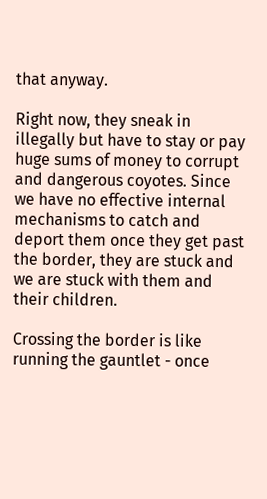that anyway.

Right now, they sneak in illegally but have to stay or pay huge sums of money to corrupt and dangerous coyotes. Since we have no effective internal mechanisms to catch and deport them once they get past the border, they are stuck and we are stuck with them and their children.

Crossing the border is like running the gauntlet - once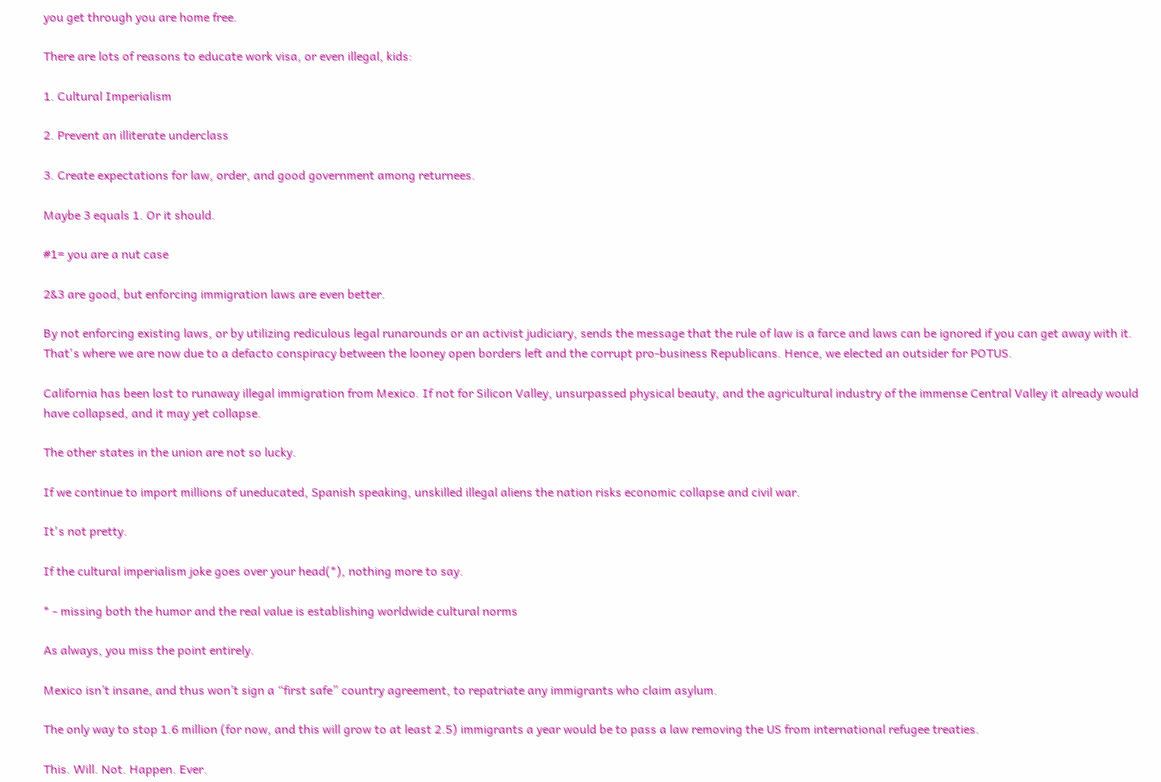you get through you are home free.

There are lots of reasons to educate work visa, or even illegal, kids:

1. Cultural Imperialism

2. Prevent an illiterate underclass

3. Create expectations for law, order, and good government among returnees.

Maybe 3 equals 1. Or it should.

#1= you are a nut case

2&3 are good, but enforcing immigration laws are even better.

By not enforcing existing laws, or by utilizing rediculous legal runarounds or an activist judiciary, sends the message that the rule of law is a farce and laws can be ignored if you can get away with it. That's where we are now due to a defacto conspiracy between the looney open borders left and the corrupt pro-business Republicans. Hence, we elected an outsider for POTUS.

California has been lost to runaway illegal immigration from Mexico. If not for Silicon Valley, unsurpassed physical beauty, and the agricultural industry of the immense Central Valley it already would have collapsed, and it may yet collapse.

The other states in the union are not so lucky.

If we continue to import millions of uneducated, Spanish speaking, unskilled illegal aliens the nation risks economic collapse and civil war.

It's not pretty.

If the cultural imperialism joke goes over your head(*), nothing more to say.

* - missing both the humor and the real value is establishing worldwide cultural norms

As always, you miss the point entirely.

Mexico isn’t insane, and thus won’t sign a “first safe” country agreement, to repatriate any immigrants who claim asylum.

The only way to stop 1.6 million (for now, and this will grow to at least 2.5) immigrants a year would be to pass a law removing the US from international refugee treaties.

This. Will. Not. Happen. Ever.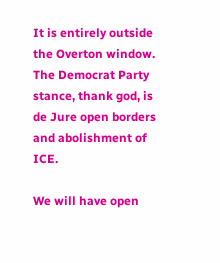It is entirely outside the Overton window. The Democrat Party stance, thank god, is de Jure open borders and abolishment of ICE.

We will have open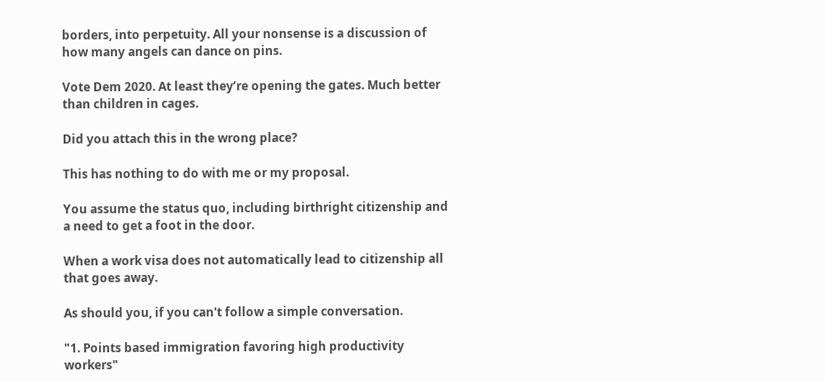borders, into perpetuity. All your nonsense is a discussion of how many angels can dance on pins.

Vote Dem 2020. At least they’re opening the gates. Much better than children in cages.

Did you attach this in the wrong place?

This has nothing to do with me or my proposal.

You assume the status quo, including birthright citizenship and a need to get a foot in the door.

When a work visa does not automatically lead to citizenship all that goes away.

As should you, if you can't follow a simple conversation.

"1. Points based immigration favoring high productivity workers"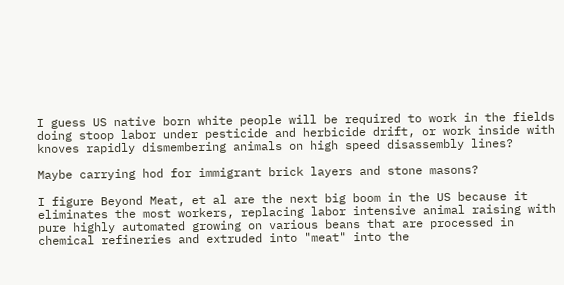I guess US native born white people will be required to work in the fields doing stoop labor under pesticide and herbicide drift, or work inside with knoves rapidly dismembering animals on high speed disassembly lines?

Maybe carrying hod for immigrant brick layers and stone masons?

I figure Beyond Meat, et al are the next big boom in the US because it eliminates the most workers, replacing labor intensive animal raising with pure highly automated growing on various beans that are processed in chemical refineries and extruded into "meat" into the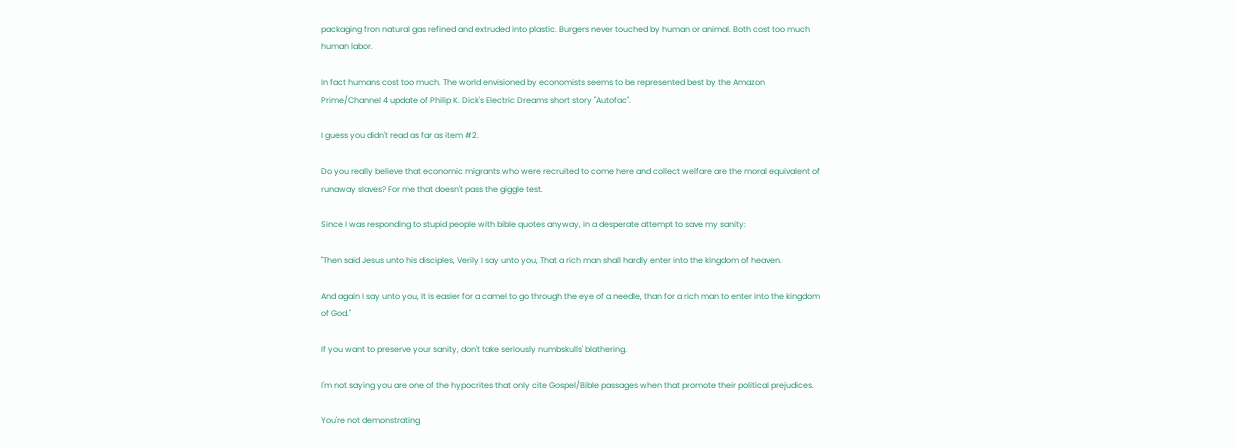packaging fron natural gas refined and extruded into plastic. Burgers never touched by human or animal. Both cost too much human labor.

In fact humans cost too much. The world envisioned by economists seems to be represented best by the Amazon Prime/Channel 4 update of Philip K. Dick's Electric Dreams short story "Autofac".

I guess you didn't read as far as item #2.

Do you really believe that economic migrants who were recruited to come here and collect welfare are the moral equivalent of runaway slaves? For me that doesn't pass the giggle test.

Since I was responding to stupid people with bible quotes anyway, in a desperate attempt to save my sanity:

"Then said Jesus unto his disciples, Verily I say unto you, That a rich man shall hardly enter into the kingdom of heaven.

And again I say unto you, It is easier for a camel to go through the eye of a needle, than for a rich man to enter into the kingdom of God."

If you want to preserve your sanity, don't take seriously numbskulls' blathering.

I'm not saying you are one of the hypocrites that only cite Gospel/Bible passages when that promote their political prejudices.

You're not demonstrating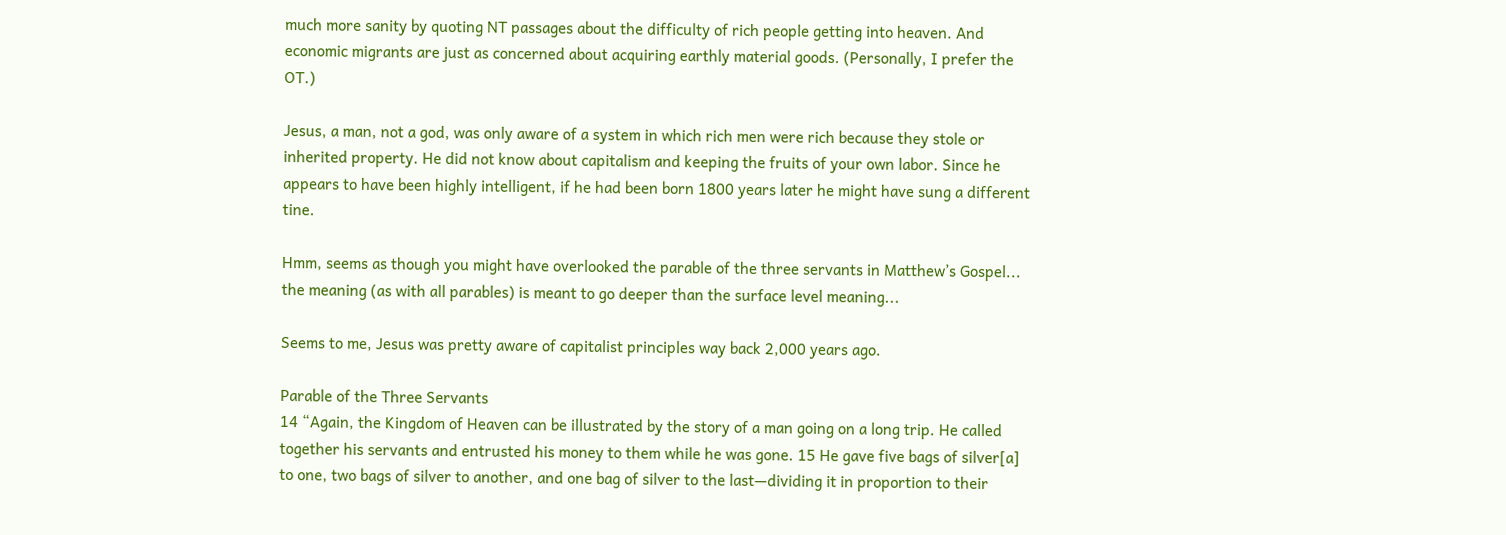much more sanity by quoting NT passages about the difficulty of rich people getting into heaven. And economic migrants are just as concerned about acquiring earthly material goods. (Personally, I prefer the OT.)

Jesus, a man, not a god, was only aware of a system in which rich men were rich because they stole or inherited property. He did not know about capitalism and keeping the fruits of your own labor. Since he appears to have been highly intelligent, if he had been born 1800 years later he might have sung a different tine.

Hmm, seems as though you might have overlooked the parable of the three servants in Matthew’s Gospel... the meaning (as with all parables) is meant to go deeper than the surface level meaning...

Seems to me, Jesus was pretty aware of capitalist principles way back 2,000 years ago.

Parable of the Three Servants
14 “Again, the Kingdom of Heaven can be illustrated by the story of a man going on a long trip. He called together his servants and entrusted his money to them while he was gone. 15 He gave five bags of silver[a] to one, two bags of silver to another, and one bag of silver to the last—dividing it in proportion to their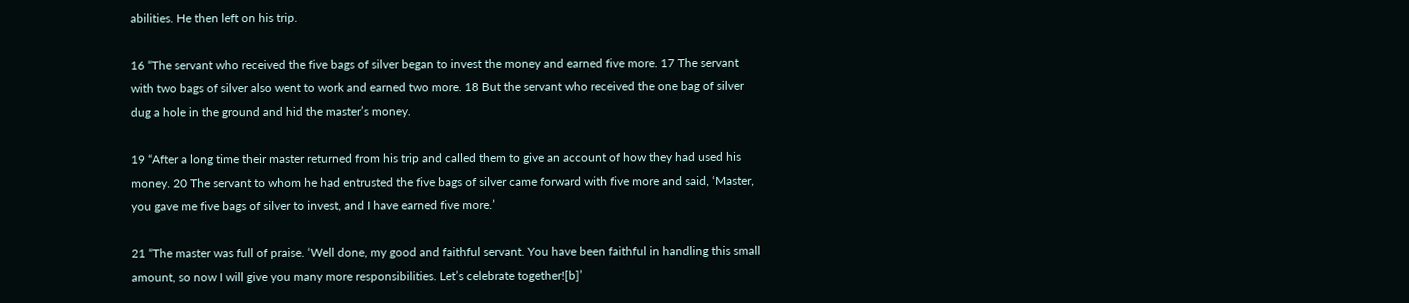abilities. He then left on his trip.

16 “The servant who received the five bags of silver began to invest the money and earned five more. 17 The servant with two bags of silver also went to work and earned two more. 18 But the servant who received the one bag of silver dug a hole in the ground and hid the master’s money.

19 “After a long time their master returned from his trip and called them to give an account of how they had used his money. 20 The servant to whom he had entrusted the five bags of silver came forward with five more and said, ‘Master, you gave me five bags of silver to invest, and I have earned five more.’

21 “The master was full of praise. ‘Well done, my good and faithful servant. You have been faithful in handling this small amount, so now I will give you many more responsibilities. Let’s celebrate together![b]’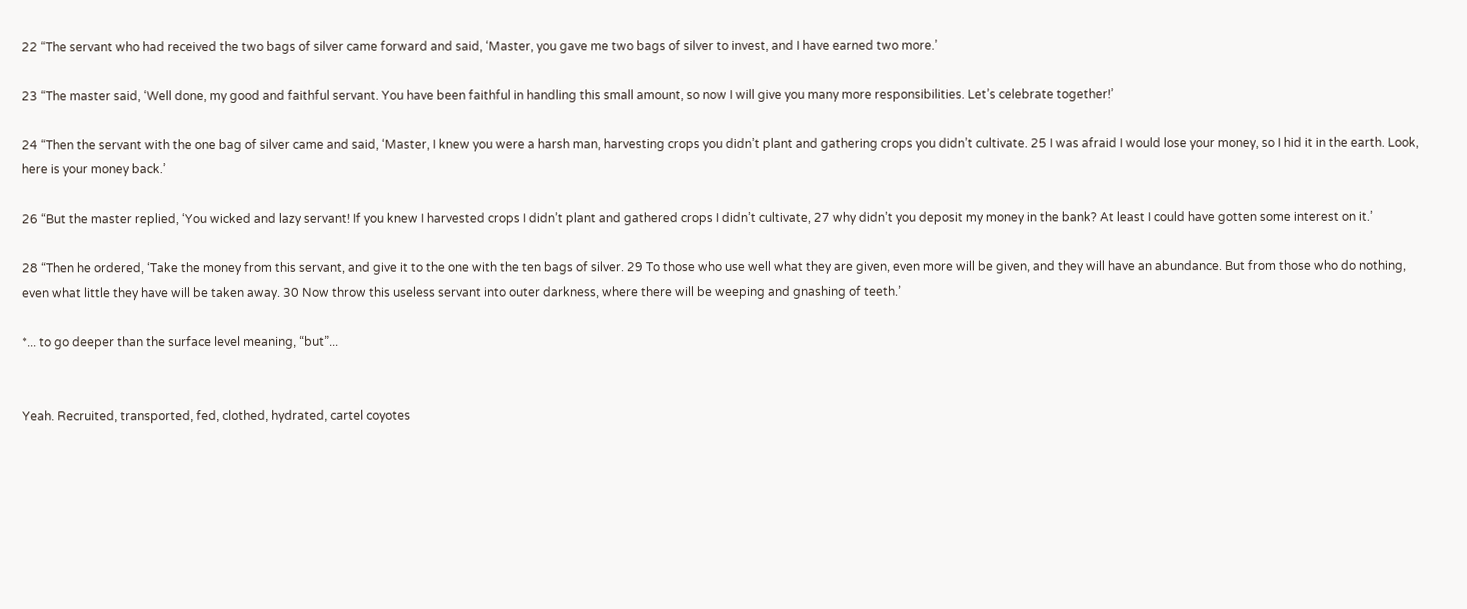22 “The servant who had received the two bags of silver came forward and said, ‘Master, you gave me two bags of silver to invest, and I have earned two more.’

23 “The master said, ‘Well done, my good and faithful servant. You have been faithful in handling this small amount, so now I will give you many more responsibilities. Let’s celebrate together!’

24 “Then the servant with the one bag of silver came and said, ‘Master, I knew you were a harsh man, harvesting crops you didn’t plant and gathering crops you didn’t cultivate. 25 I was afraid I would lose your money, so I hid it in the earth. Look, here is your money back.’

26 “But the master replied, ‘You wicked and lazy servant! If you knew I harvested crops I didn’t plant and gathered crops I didn’t cultivate, 27 why didn’t you deposit my money in the bank? At least I could have gotten some interest on it.’

28 “Then he ordered, ‘Take the money from this servant, and give it to the one with the ten bags of silver. 29 To those who use well what they are given, even more will be given, and they will have an abundance. But from those who do nothing, even what little they have will be taken away. 30 Now throw this useless servant into outer darkness, where there will be weeping and gnashing of teeth.’

*... to go deeper than the surface level meaning, “but”...


Yeah. Recruited, transported, fed, clothed, hydrated, cartel coyotes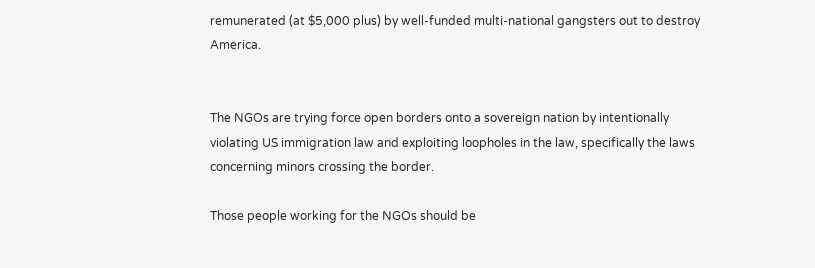remunerated (at $5,000 plus) by well-funded multi-national gangsters out to destroy America.


The NGOs are trying force open borders onto a sovereign nation by intentionally violating US immigration law and exploiting loopholes in the law, specifically the laws concerning minors crossing the border.

Those people working for the NGOs should be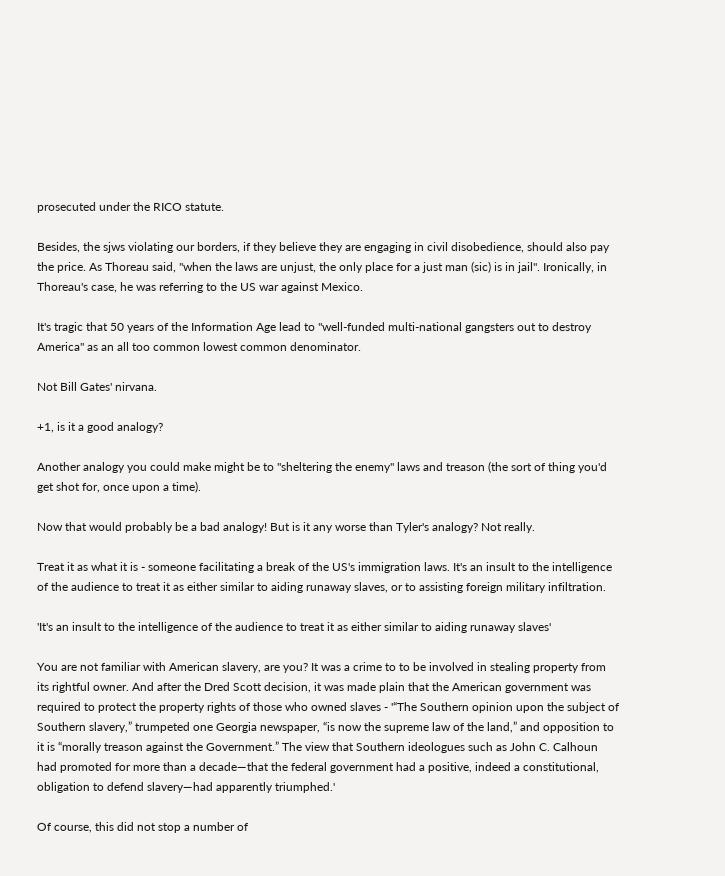prosecuted under the RICO statute.

Besides, the sjws violating our borders, if they believe they are engaging in civil disobedience, should also pay the price. As Thoreau said, "when the laws are unjust, the only place for a just man (sic) is in jail". Ironically, in Thoreau's case, he was referring to the US war against Mexico.

It's tragic that 50 years of the Information Age lead to "well-funded multi-national gangsters out to destroy America" as an all too common lowest common denominator.

Not Bill Gates' nirvana.

+1, is it a good analogy?

Another analogy you could make might be to "sheltering the enemy" laws and treason (the sort of thing you'd get shot for, once upon a time).

Now that would probably be a bad analogy! But is it any worse than Tyler's analogy? Not really.

Treat it as what it is - someone facilitating a break of the US's immigration laws. It's an insult to the intelligence of the audience to treat it as either similar to aiding runaway slaves, or to assisting foreign military infiltration.

'It's an insult to the intelligence of the audience to treat it as either similar to aiding runaway slaves'

You are not familiar with American slavery, are you? It was a crime to to be involved in stealing property from its rightful owner. And after the Dred Scott decision, it was made plain that the American government was required to protect the property rights of those who owned slaves - '“The Southern opinion upon the subject of Southern slavery,” trumpeted one Georgia newspaper, “is now the supreme law of the land,” and opposition to it is “morally treason against the Government.” The view that Southern ideologues such as John C. Calhoun had promoted for more than a decade—that the federal government had a positive, indeed a constitutional, obligation to defend slavery—had apparently triumphed.'

Of course, this did not stop a number of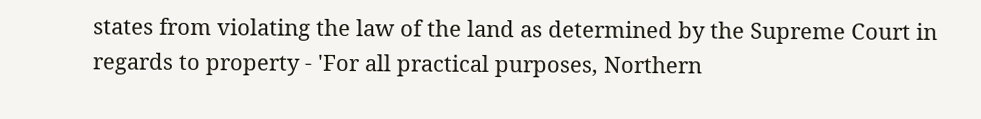states from violating the law of the land as determined by the Supreme Court in regards to property - 'For all practical purposes, Northern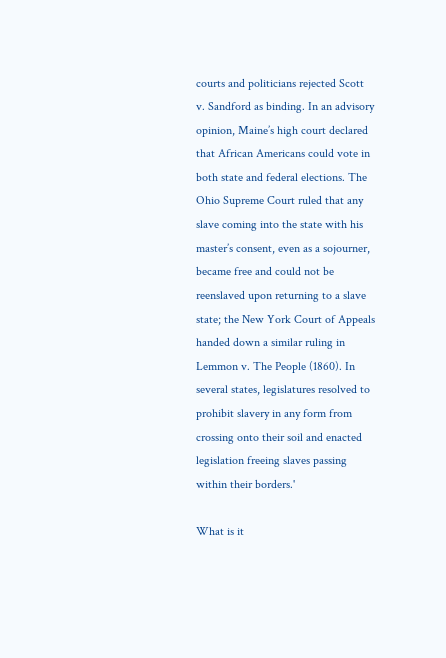courts and politicians rejected Scott v. Sandford as binding. In an advisory opinion, Maine’s high court declared that African Americans could vote in both state and federal elections. The Ohio Supreme Court ruled that any slave coming into the state with his master’s consent, even as a sojourner, became free and could not be reenslaved upon returning to a slave state; the New York Court of Appeals handed down a similar ruling in Lemmon v. The People (1860). In several states, legislatures resolved to prohibit slavery in any form from crossing onto their soil and enacted legislation freeing slaves passing within their borders.'

What is it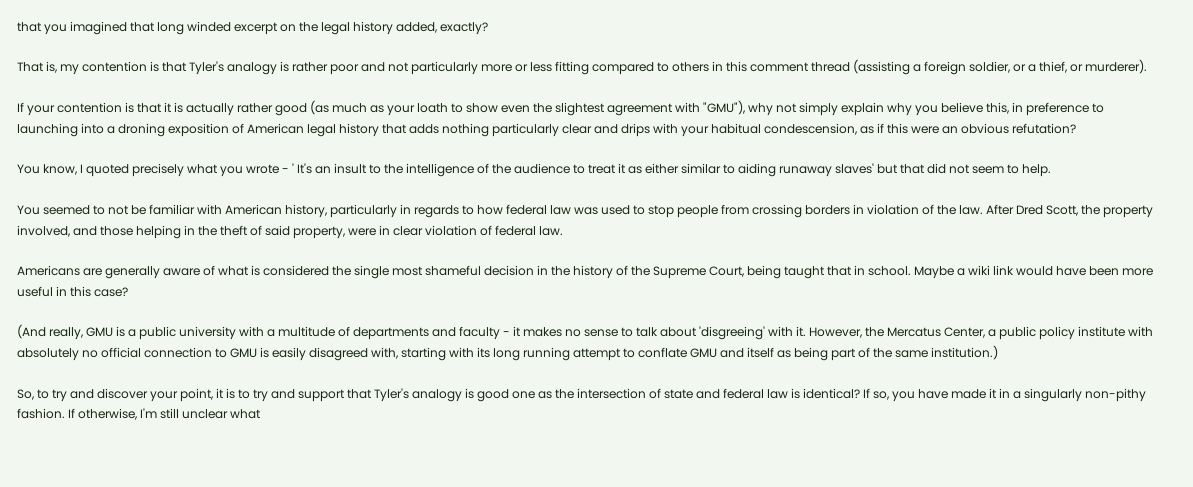that you imagined that long winded excerpt on the legal history added, exactly?

That is, my contention is that Tyler's analogy is rather poor and not particularly more or less fitting compared to others in this comment thread (assisting a foreign soldier, or a thief, or murderer).

If your contention is that it is actually rather good (as much as your loath to show even the slightest agreement with "GMU"), why not simply explain why you believe this, in preference to launching into a droning exposition of American legal history that adds nothing particularly clear and drips with your habitual condescension, as if this were an obvious refutation?

You know, I quoted precisely what you wrote - ' It's an insult to the intelligence of the audience to treat it as either similar to aiding runaway slaves' but that did not seem to help.

You seemed to not be familiar with American history, particularly in regards to how federal law was used to stop people from crossing borders in violation of the law. After Dred Scott, the property involved, and those helping in the theft of said property, were in clear violation of federal law.

Americans are generally aware of what is considered the single most shameful decision in the history of the Supreme Court, being taught that in school. Maybe a wiki link would have been more useful in this case?

(And really, GMU is a public university with a multitude of departments and faculty - it makes no sense to talk about 'disgreeing' with it. However, the Mercatus Center, a public policy institute with absolutely no official connection to GMU is easily disagreed with, starting with its long running attempt to conflate GMU and itself as being part of the same institution.)

So, to try and discover your point, it is to try and support that Tyler's analogy is good one as the intersection of state and federal law is identical? If so, you have made it in a singularly non-pithy fashion. If otherwise, I'm still unclear what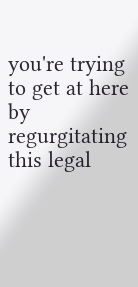you're trying to get at here by regurgitating this legal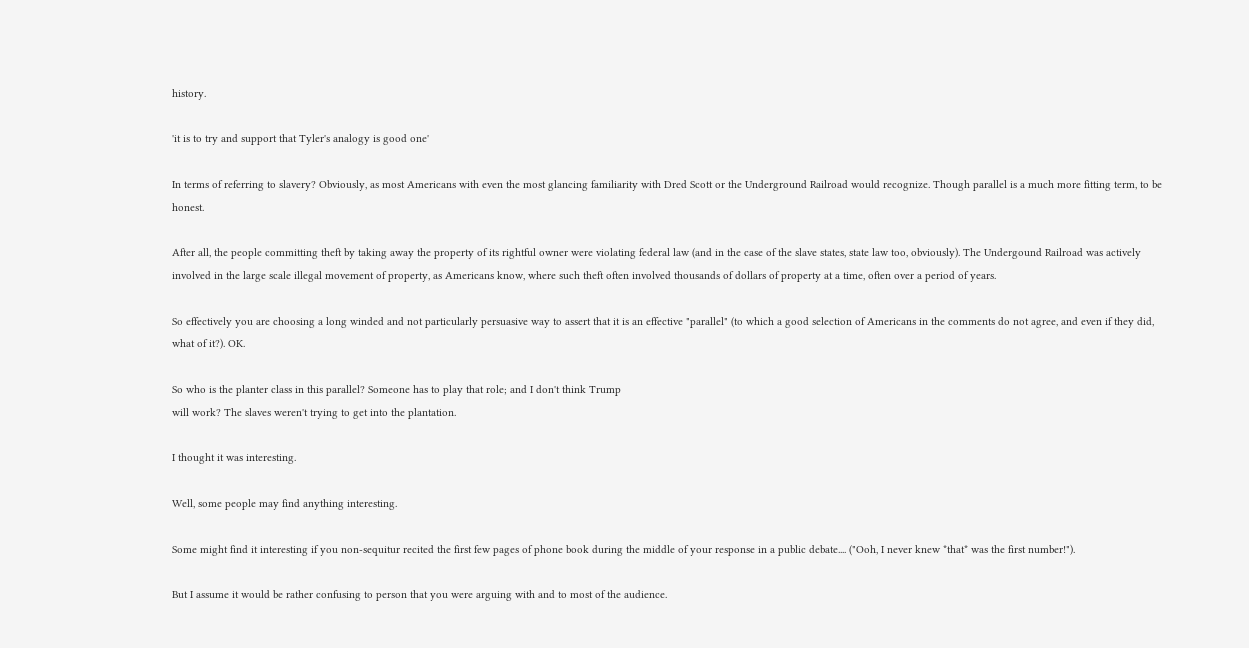history.

'it is to try and support that Tyler's analogy is good one'

In terms of referring to slavery? Obviously, as most Americans with even the most glancing familiarity with Dred Scott or the Underground Railroad would recognize. Though parallel is a much more fitting term, to be honest.

After all, the people committing theft by taking away the property of its rightful owner were violating federal law (and in the case of the slave states, state law too, obviously). The Undergound Railroad was actively involved in the large scale illegal movement of property, as Americans know, where such theft often involved thousands of dollars of property at a time, often over a period of years.

So effectively you are choosing a long winded and not particularly persuasive way to assert that it is an effective "parallel" (to which a good selection of Americans in the comments do not agree, and even if they did, what of it?). OK.

So who is the planter class in this parallel? Someone has to play that role; and I don't think Trump
will work? The slaves weren't trying to get into the plantation.

I thought it was interesting.

Well, some people may find anything interesting.

Some might find it interesting if you non-sequitur recited the first few pages of phone book during the middle of your response in a public debate.... ("Ooh, I never knew *that* was the first number!").

But I assume it would be rather confusing to person that you were arguing with and to most of the audience.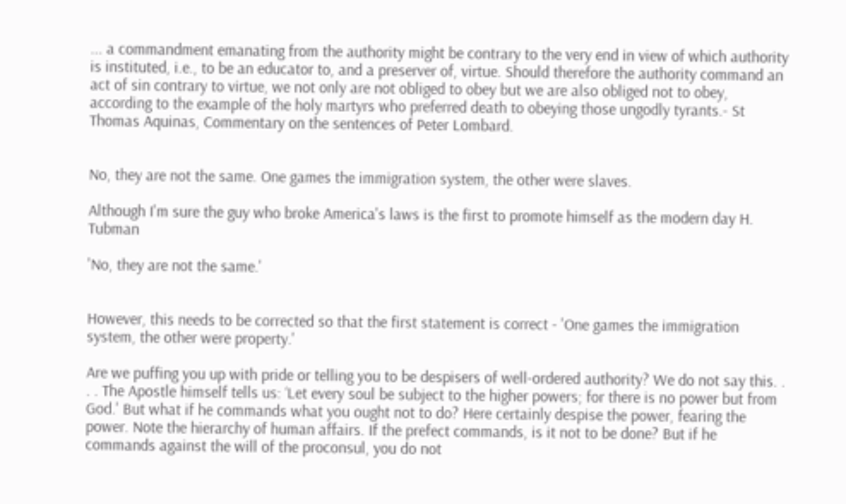... a commandment emanating from the authority might be contrary to the very end in view of which authority is instituted, i.e., to be an educator to, and a preserver of, virtue. Should therefore the authority command an act of sin contrary to virtue, we not only are not obliged to obey but we are also obliged not to obey, according to the example of the holy martyrs who preferred death to obeying those ungodly tyrants.- St Thomas Aquinas, Commentary on the sentences of Peter Lombard.


No, they are not the same. One games the immigration system, the other were slaves.

Although I'm sure the guy who broke America's laws is the first to promote himself as the modern day H. Tubman

'No, they are not the same.'


However, this needs to be corrected so that the first statement is correct - 'One games the immigration system, the other were property.'

Are we puffing you up with pride or telling you to be despisers of well-ordered authority? We do not say this. . . . The Apostle himself tells us: ‘Let every soul be subject to the higher powers; for there is no power but from God.' But what if he commands what you ought not to do? Here certainly despise the power, fearing the power. Note the hierarchy of human affairs. If the prefect commands, is it not to be done? But if he commands against the will of the proconsul, you do not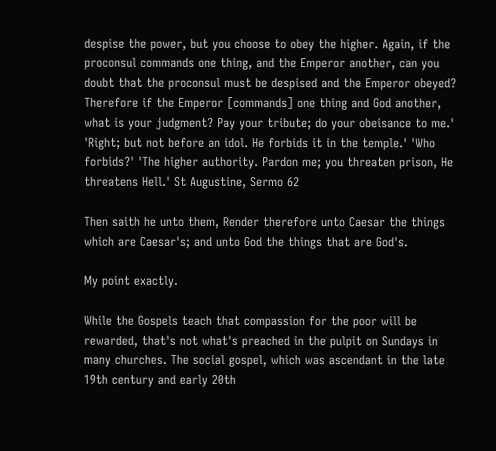despise the power, but you choose to obey the higher. Again, if the proconsul commands one thing, and the Emperor another, can you doubt that the proconsul must be despised and the Emperor obeyed? Therefore if the Emperor [commands] one thing and God another, what is your judgment? Pay your tribute; do your obeisance to me.' 'Right; but not before an idol. He forbids it in the temple.' 'Who forbids?' 'The higher authority. Pardon me; you threaten prison, He threatens Hell.' St Augustine, Sermo 62

Then saith he unto them, Render therefore unto Caesar the things which are Caesar's; and unto God the things that are God's.

My point exactly.

While the Gospels teach that compassion for the poor will be rewarded, that's not what's preached in the pulpit on Sundays in many churches. The social gospel, which was ascendant in the late 19th century and early 20th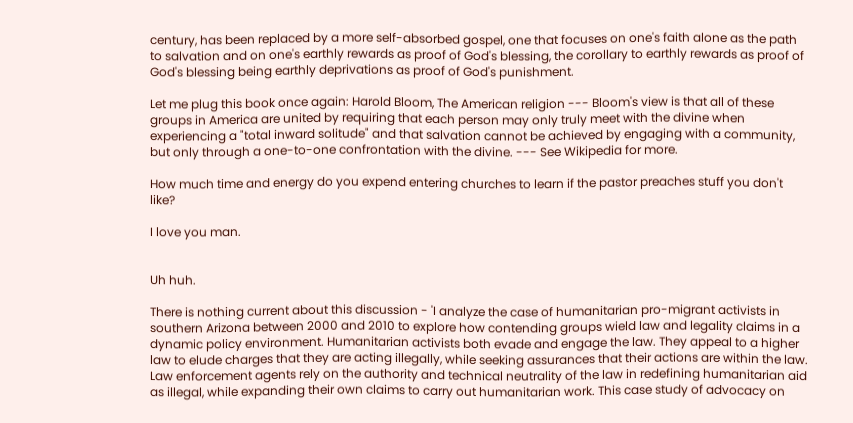century, has been replaced by a more self-absorbed gospel, one that focuses on one's faith alone as the path to salvation and on one's earthly rewards as proof of God's blessing, the corollary to earthly rewards as proof of God's blessing being earthly deprivations as proof of God's punishment.

Let me plug this book once again: Harold Bloom, The American religion --- Bloom's view is that all of these groups in America are united by requiring that each person may only truly meet with the divine when experiencing a "total inward solitude" and that salvation cannot be achieved by engaging with a community, but only through a one-to-one confrontation with the divine. --- See Wikipedia for more.

How much time and energy do you expend entering churches to learn if the pastor preaches stuff you don't like?

I love you man.


Uh huh.

There is nothing current about this discussion - 'I analyze the case of humanitarian pro-migrant activists in southern Arizona between 2000 and 2010 to explore how contending groups wield law and legality claims in a dynamic policy environment. Humanitarian activists both evade and engage the law. They appeal to a higher law to elude charges that they are acting illegally, while seeking assurances that their actions are within the law. Law enforcement agents rely on the authority and technical neutrality of the law in redefining humanitarian aid as illegal, while expanding their own claims to carry out humanitarian work. This case study of advocacy on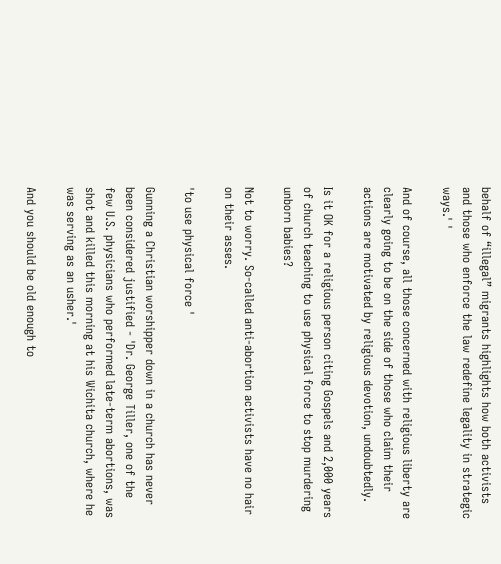behalf of “illegal” migrants highlights how both activists and those who enforce the law redefine legality in strategic ways.' '

And of course, all those concerned with religious liberty are clearly going to be on the side of those who claim their actions are motivated by religious devotion, undoubtedly.

Is it OK for a religious person citing Gospels and 2,000 years of church teaching to use physical force to stop murdering unborn babies?

Not to worry. So-called anti-abortion activists have no hair on their asses.

'to use physical force '

Gunning a Christian worshipper down in a church has never been considered justified - 'Dr. George Tiller, one of the few U.S. physicians who performed late-term abortions, was shot and killed this morning at his Wichita church, where he was serving as an usher.'

And you should be old enough to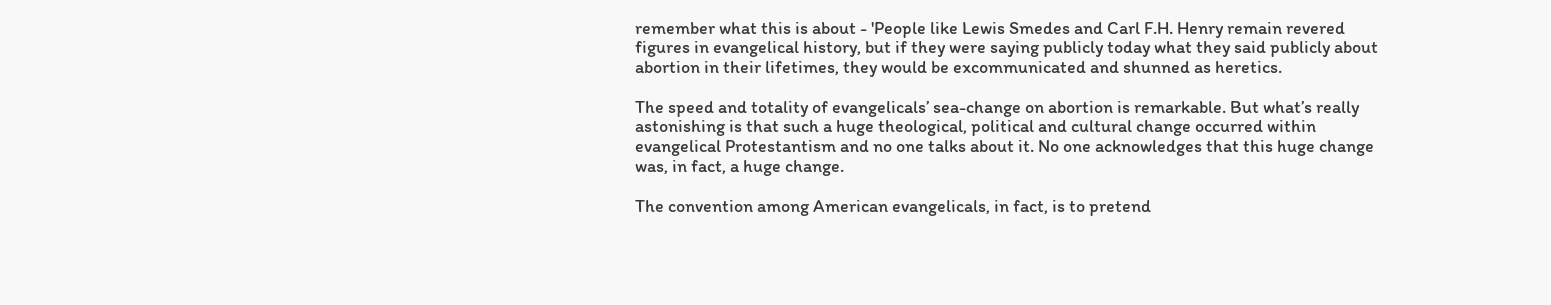remember what this is about - 'People like Lewis Smedes and Carl F.H. Henry remain revered figures in evangelical history, but if they were saying publicly today what they said publicly about abortion in their lifetimes, they would be excommunicated and shunned as heretics.

The speed and totality of evangelicals’ sea-change on abortion is remarkable. But what’s really astonishing is that such a huge theological, political and cultural change occurred within evangelical Protestantism and no one talks about it. No one acknowledges that this huge change was, in fact, a huge change.

The convention among American evangelicals, in fact, is to pretend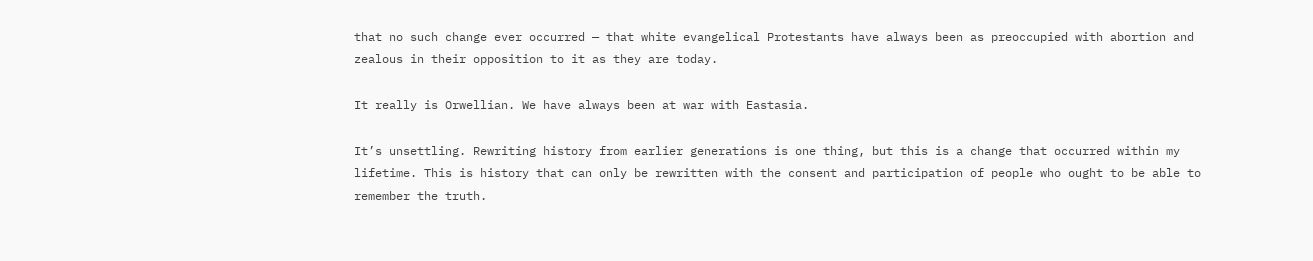that no such change ever occurred — that white evangelical Protestants have always been as preoccupied with abortion and zealous in their opposition to it as they are today.

It really is Orwellian. We have always been at war with Eastasia.

It’s unsettling. Rewriting history from earlier generations is one thing, but this is a change that occurred within my lifetime. This is history that can only be rewritten with the consent and participation of people who ought to be able to remember the truth.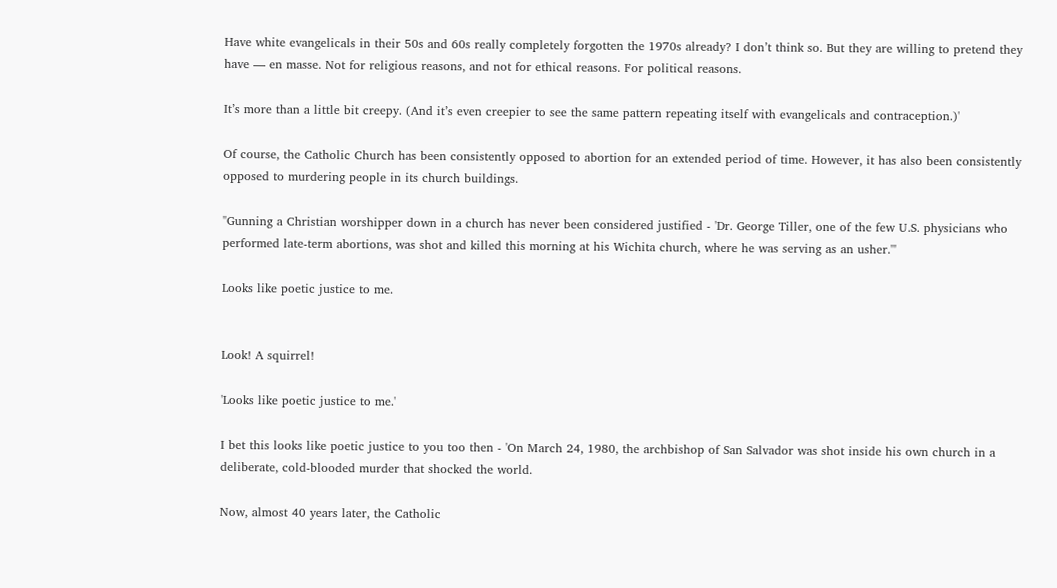Have white evangelicals in their 50s and 60s really completely forgotten the 1970s already? I don’t think so. But they are willing to pretend they have — en masse. Not for religious reasons, and not for ethical reasons. For political reasons.

It’s more than a little bit creepy. (And it’s even creepier to see the same pattern repeating itself with evangelicals and contraception.)'

Of course, the Catholic Church has been consistently opposed to abortion for an extended period of time. However, it has also been consistently opposed to murdering people in its church buildings.

"Gunning a Christian worshipper down in a church has never been considered justified - 'Dr. George Tiller, one of the few U.S. physicians who performed late-term abortions, was shot and killed this morning at his Wichita church, where he was serving as an usher.'"

Looks like poetic justice to me.


Look! A squirrel!

'Looks like poetic justice to me.'

I bet this looks like poetic justice to you too then - 'On March 24, 1980, the archbishop of San Salvador was shot inside his own church in a deliberate, cold-blooded murder that shocked the world.

Now, almost 40 years later, the Catholic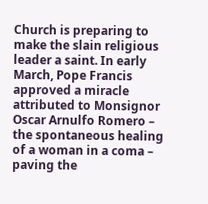Church is preparing to make the slain religious leader a saint. In early March, Pope Francis approved a miracle attributed to Monsignor Oscar Arnulfo Romero – the spontaneous healing of a woman in a coma – paving the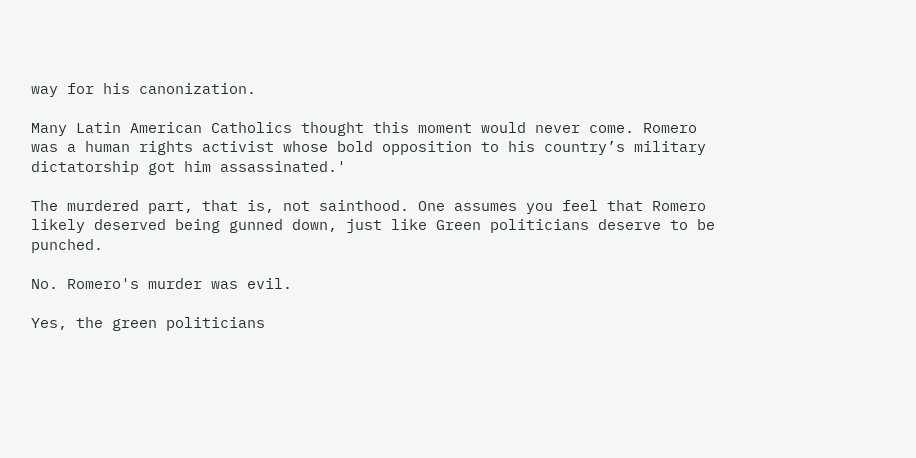way for his canonization.

Many Latin American Catholics thought this moment would never come. Romero was a human rights activist whose bold opposition to his country’s military dictatorship got him assassinated.'

The murdered part, that is, not sainthood. One assumes you feel that Romero likely deserved being gunned down, just like Green politicians deserve to be punched.

No. Romero's murder was evil.

Yes, the green politicians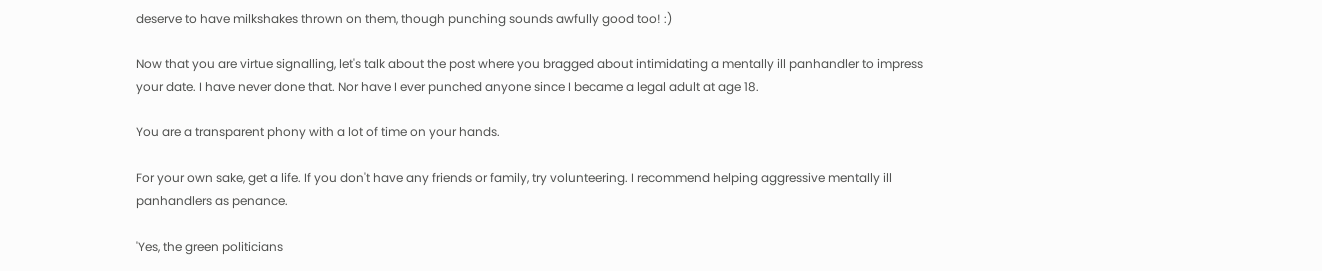deserve to have milkshakes thrown on them, though punching sounds awfully good too! :)

Now that you are virtue signalling, let's talk about the post where you bragged about intimidating a mentally ill panhandler to impress your date. I have never done that. Nor have I ever punched anyone since I became a legal adult at age 18.

You are a transparent phony with a lot of time on your hands.

For your own sake, get a life. If you don't have any friends or family, try volunteering. I recommend helping aggressive mentally ill panhandlers as penance.

'Yes, the green politicians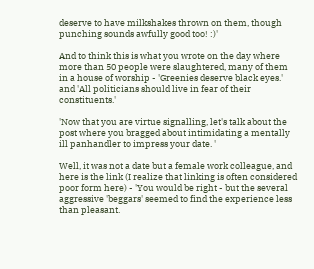deserve to have milkshakes thrown on them, though punching sounds awfully good too! :)'

And to think this is what you wrote on the day where more than 50 people were slaughtered, many of them in a house of worship - 'Greenies deserve black eyes.' and 'All politicians should live in fear of their constituents.'

'Now that you are virtue signalling, let's talk about the post where you bragged about intimidating a mentally ill panhandler to impress your date. '

Well, it was not a date but a female work colleague, and here is the link (I realize that linking is often considered poor form here) - 'You would be right - but the several aggressive 'beggars' seemed to find the experience less than pleasant.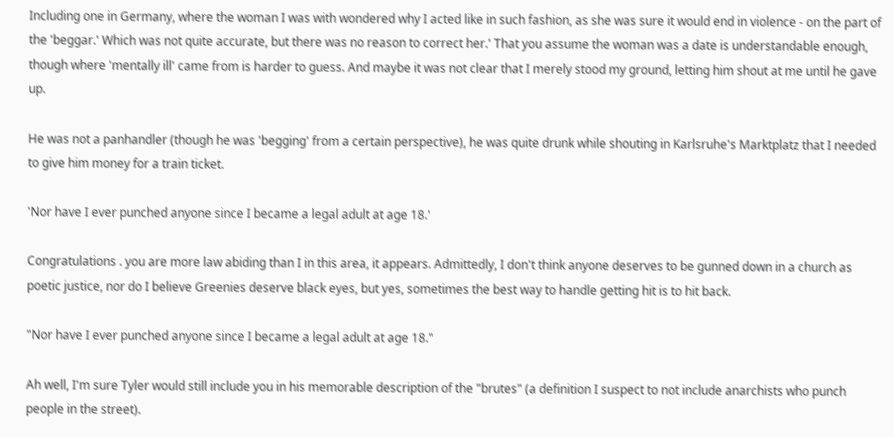Including one in Germany, where the woman I was with wondered why I acted like in such fashion, as she was sure it would end in violence - on the part of the 'beggar.' Which was not quite accurate, but there was no reason to correct her.' That you assume the woman was a date is understandable enough, though where 'mentally ill' came from is harder to guess. And maybe it was not clear that I merely stood my ground, letting him shout at me until he gave up.

He was not a panhandler (though he was 'begging' from a certain perspective), he was quite drunk while shouting in Karlsruhe's Marktplatz that I needed to give him money for a train ticket.

'Nor have I ever punched anyone since I became a legal adult at age 18.'

Congratulations . you are more law abiding than I in this area, it appears. Admittedly, I don't think anyone deserves to be gunned down in a church as poetic justice, nor do I believe Greenies deserve black eyes, but yes, sometimes the best way to handle getting hit is to hit back.

"Nor have I ever punched anyone since I became a legal adult at age 18."

Ah well, I'm sure Tyler would still include you in his memorable description of the "brutes" (a definition I suspect to not include anarchists who punch people in the street).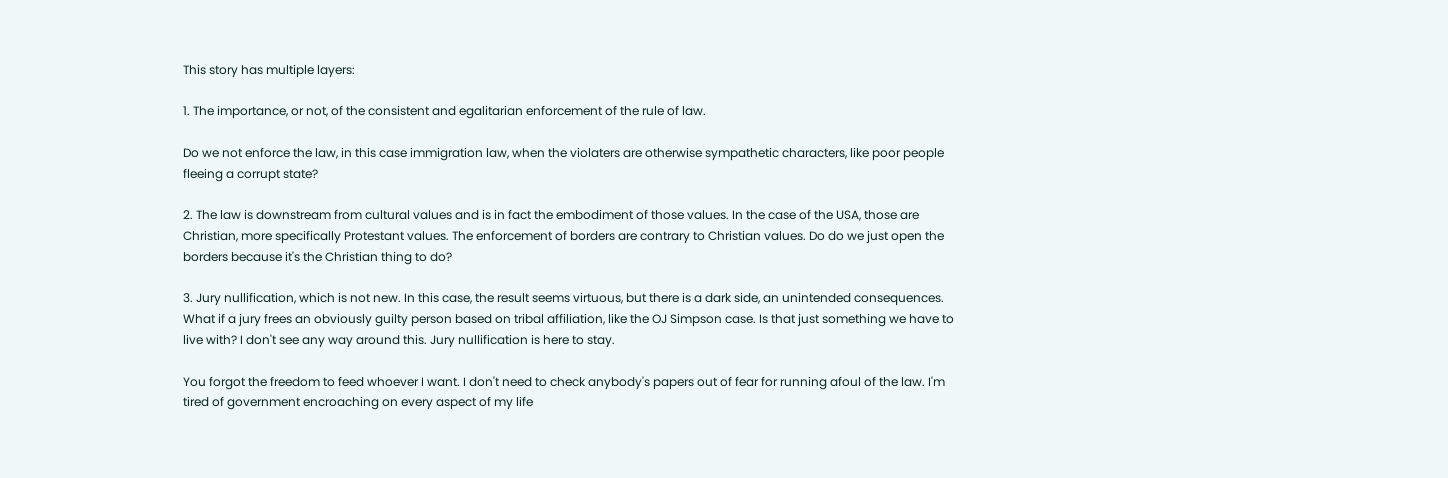This story has multiple layers:

1. The importance, or not, of the consistent and egalitarian enforcement of the rule of law.

Do we not enforce the law, in this case immigration law, when the violaters are otherwise sympathetic characters, like poor people fleeing a corrupt state?

2. The law is downstream from cultural values and is in fact the embodiment of those values. In the case of the USA, those are Christian, more specifically Protestant values. The enforcement of borders are contrary to Christian values. Do do we just open the borders because it's the Christian thing to do?

3. Jury nullification, which is not new. In this case, the result seems virtuous, but there is a dark side, an unintended consequences. What if a jury frees an obviously guilty person based on tribal affiliation, like the OJ Simpson case. Is that just something we have to live with? I don't see any way around this. Jury nullification is here to stay.

You forgot the freedom to feed whoever I want. I don't need to check anybody's papers out of fear for running afoul of the law. I'm tired of government encroaching on every aspect of my life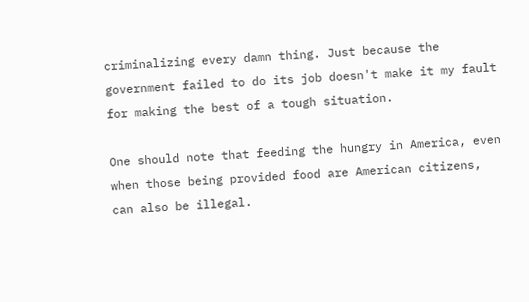criminalizing every damn thing. Just because the government failed to do its job doesn't make it my fault for making the best of a tough situation.

One should note that feeding the hungry in America, even when those being provided food are American citizens, can also be illegal.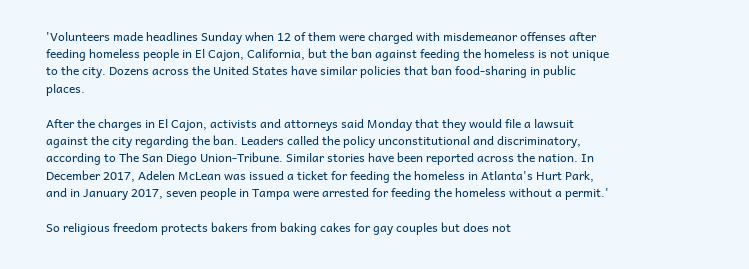'Volunteers made headlines Sunday when 12 of them were charged with misdemeanor offenses after feeding homeless people in El Cajon, California, but the ban against feeding the homeless is not unique to the city. Dozens across the United States have similar policies that ban food-sharing in public places.

After the charges in El Cajon, activists and attorneys said Monday that they would file a lawsuit against the city regarding the ban. Leaders called the policy unconstitutional and discriminatory, according to The San Diego Union-Tribune. Similar stories have been reported across the nation. In December 2017, Adelen McLean was issued a ticket for feeding the homeless in Atlanta's Hurt Park, and in January 2017, seven people in Tampa were arrested for feeding the homeless without a permit.'

So religious freedom protects bakers from baking cakes for gay couples but does not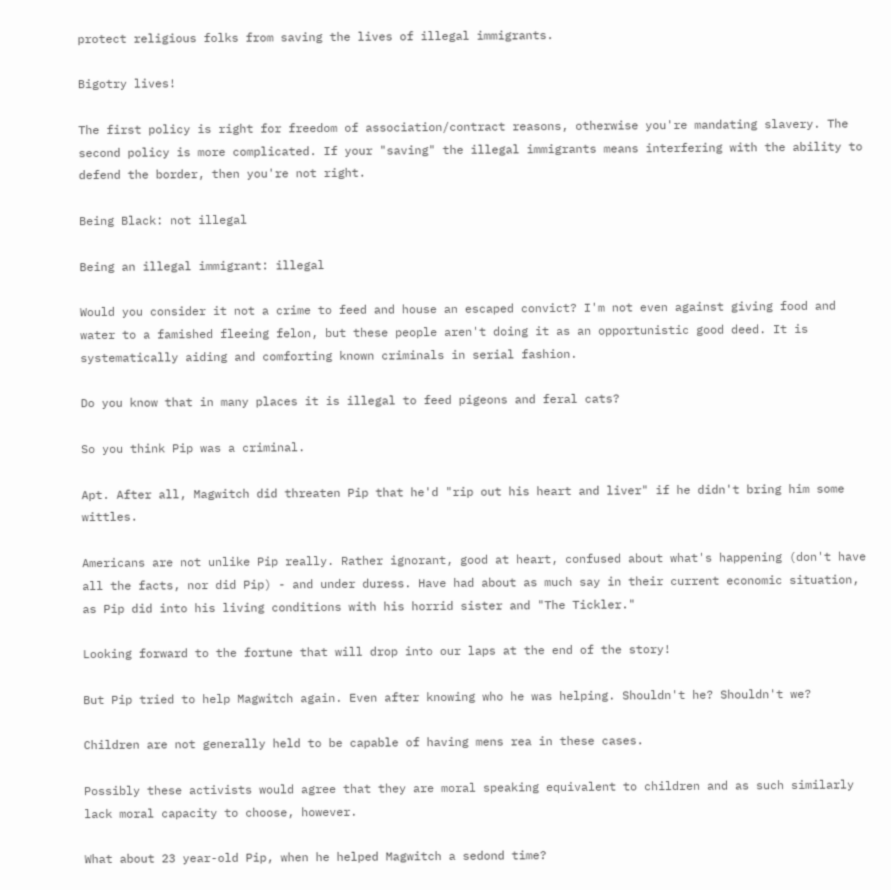protect religious folks from saving the lives of illegal immigrants.

Bigotry lives!

The first policy is right for freedom of association/contract reasons, otherwise you're mandating slavery. The second policy is more complicated. If your "saving" the illegal immigrants means interfering with the ability to defend the border, then you're not right.

Being Black: not illegal

Being an illegal immigrant: illegal

Would you consider it not a crime to feed and house an escaped convict? I'm not even against giving food and water to a famished fleeing felon, but these people aren't doing it as an opportunistic good deed. It is systematically aiding and comforting known criminals in serial fashion.

Do you know that in many places it is illegal to feed pigeons and feral cats?

So you think Pip was a criminal.

Apt. After all, Magwitch did threaten Pip that he'd "rip out his heart and liver" if he didn't bring him some wittles.

Americans are not unlike Pip really. Rather ignorant, good at heart, confused about what's happening (don't have all the facts, nor did Pip) - and under duress. Have had about as much say in their current economic situation, as Pip did into his living conditions with his horrid sister and "The Tickler."

Looking forward to the fortune that will drop into our laps at the end of the story!

But Pip tried to help Magwitch again. Even after knowing who he was helping. Shouldn't he? Shouldn't we?

Children are not generally held to be capable of having mens rea in these cases.

Possibly these activists would agree that they are moral speaking equivalent to children and as such similarly lack moral capacity to choose, however.

What about 23 year-old Pip, when he helped Magwitch a sedond time?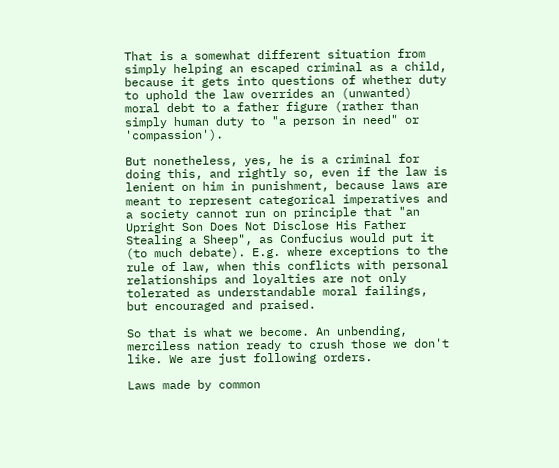That is a somewhat different situation from simply helping an escaped criminal as a child, because it gets into questions of whether duty to uphold the law overrides an (unwanted) moral debt to a father figure (rather than simply human duty to "a person in need" or 'compassion').

But nonetheless, yes, he is a criminal for doing this, and rightly so, even if the law is lenient on him in punishment, because laws are meant to represent categorical imperatives and a society cannot run on principle that "an Upright Son Does Not Disclose His Father Stealing a Sheep", as Confucius would put it (to much debate). E.g. where exceptions to the rule of law, when this conflicts with personal relationships and loyalties are not only tolerated as understandable moral failings, but encouraged and praised.

So that is what we become. An unbending, merciless nation ready to crush those we don't like. We are just following orders.

Laws made by common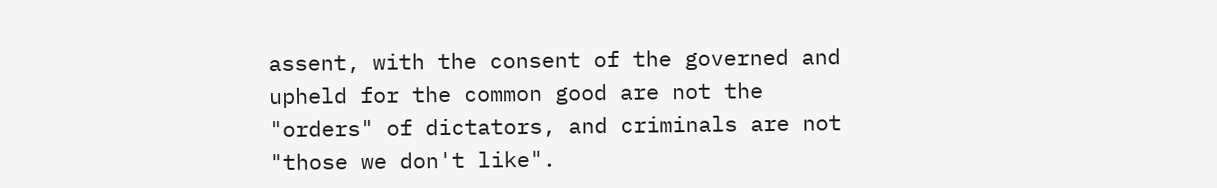assent, with the consent of the governed and upheld for the common good are not the "orders" of dictators, and criminals are not "those we don't like".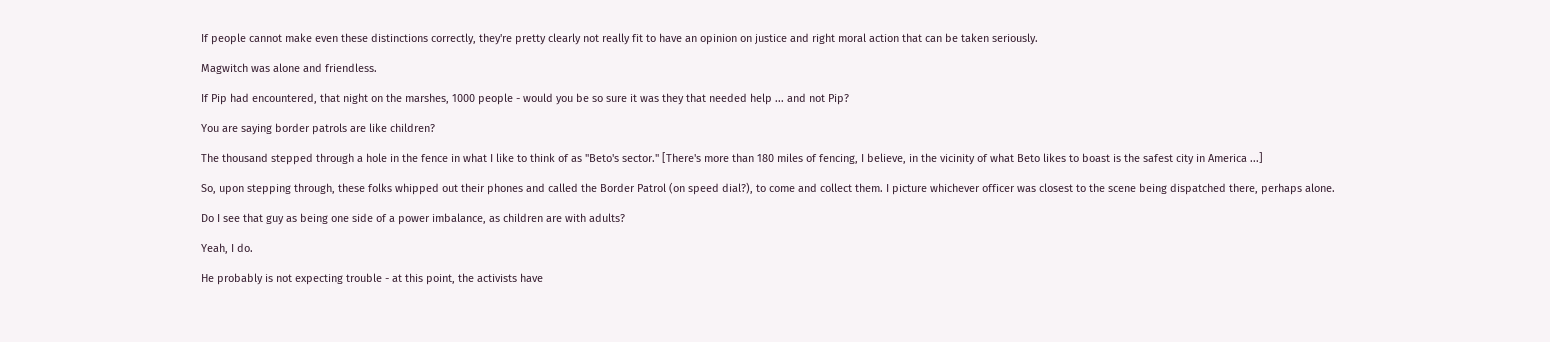If people cannot make even these distinctions correctly, they're pretty clearly not really fit to have an opinion on justice and right moral action that can be taken seriously.

Magwitch was alone and friendless.

If Pip had encountered, that night on the marshes, 1000 people - would you be so sure it was they that needed help ... and not Pip?

You are saying border patrols are like children?

The thousand stepped through a hole in the fence in what I like to think of as "Beto's sector." [There's more than 180 miles of fencing, I believe, in the vicinity of what Beto likes to boast is the safest city in America ...]

So, upon stepping through, these folks whipped out their phones and called the Border Patrol (on speed dial?), to come and collect them. I picture whichever officer was closest to the scene being dispatched there, perhaps alone.

Do I see that guy as being one side of a power imbalance, as children are with adults?

Yeah, I do.

He probably is not expecting trouble - at this point, the activists have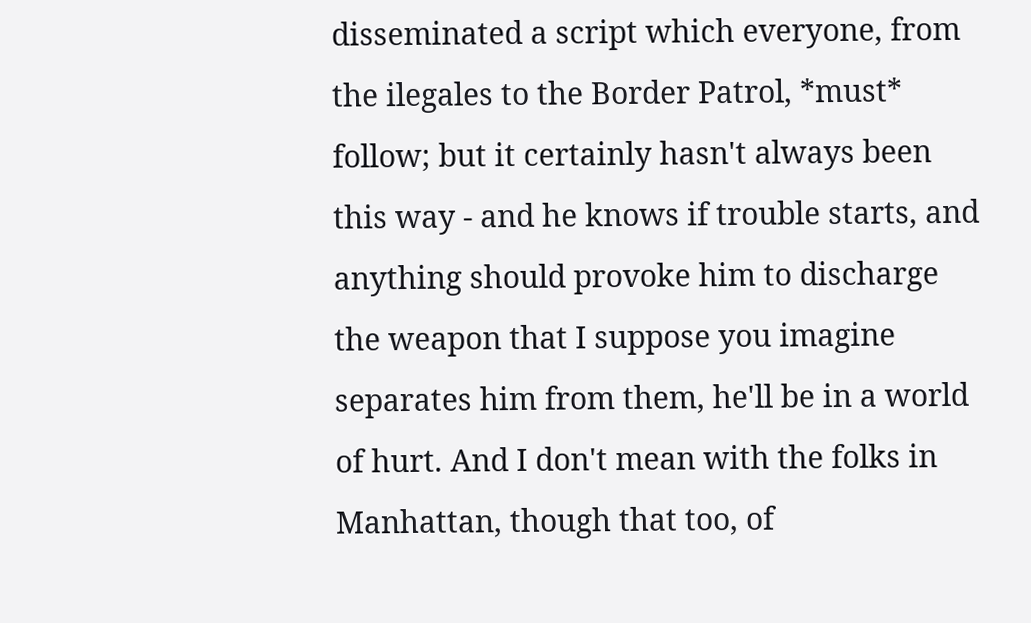disseminated a script which everyone, from the ilegales to the Border Patrol, *must* follow; but it certainly hasn't always been this way - and he knows if trouble starts, and anything should provoke him to discharge the weapon that I suppose you imagine separates him from them, he'll be in a world of hurt. And I don't mean with the folks in Manhattan, though that too, of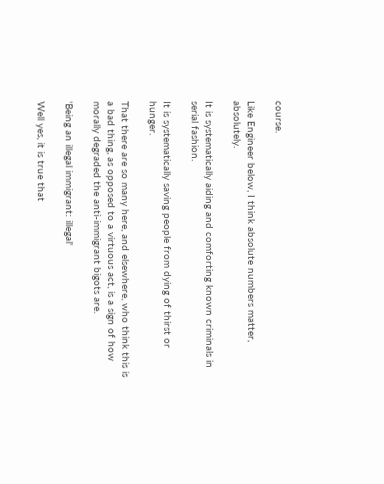course.

Like Engineer below, I think absolute numbers matter, absolutely.

It is systematically aiding and comforting known criminals in serial fashion.

It is systematically saving people from dying of thirst or hunger.

That there are so many here, and elsewhere, who think this is a bad thing, as opposed to a virtuous act, is a sign of how morally degraded the anti-immigrant bigots are.

'Being an illegal immigrant: illegal'

Well yes, it is true that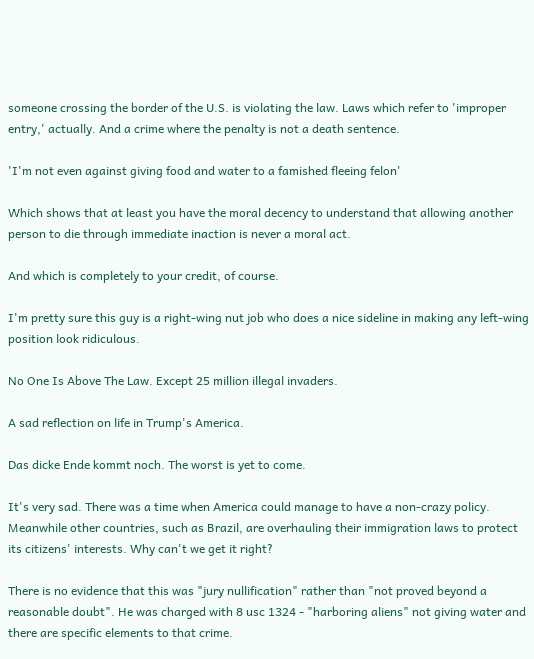someone crossing the border of the U.S. is violating the law. Laws which refer to 'improper entry,' actually. And a crime where the penalty is not a death sentence.

'I'm not even against giving food and water to a famished fleeing felon'

Which shows that at least you have the moral decency to understand that allowing another person to die through immediate inaction is never a moral act.

And which is completely to your credit, of course.

I'm pretty sure this guy is a right-wing nut job who does a nice sideline in making any left-wing position look ridiculous.

No One Is Above The Law. Except 25 million illegal invaders.

A sad reflection on life in Trump's America.

Das dicke Ende kommt noch. The worst is yet to come.

It's very sad. There was a time when America could manage to have a non-crazy policy. Meanwhile other countries, such as Brazil, are overhauling their immigration laws to protect its citizens' interests. Why can't we get it right?

There is no evidence that this was "jury nullification" rather than "not proved beyond a reasonable doubt". He was charged with 8 usc 1324 - "harboring aliens" not giving water and there are specific elements to that crime.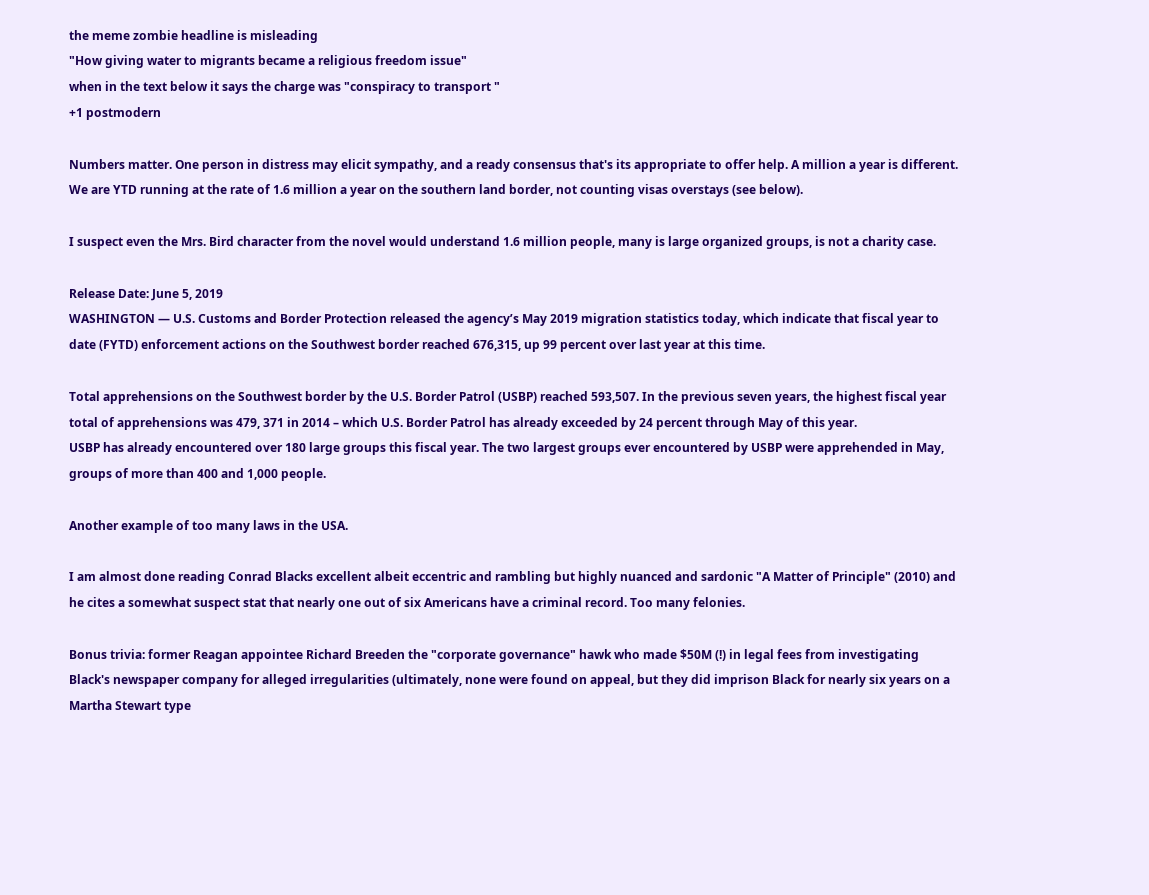the meme zombie headline is misleading
"How giving water to migrants became a religious freedom issue"
when in the text below it says the charge was "conspiracy to transport "
+1 postmodern

Numbers matter. One person in distress may elicit sympathy, and a ready consensus that's its appropriate to offer help. A million a year is different. We are YTD running at the rate of 1.6 million a year on the southern land border, not counting visas overstays (see below).

I suspect even the Mrs. Bird character from the novel would understand 1.6 million people, many is large organized groups, is not a charity case.

Release Date: June 5, 2019
WASHINGTON — U.S. Customs and Border Protection released the agency’s May 2019 migration statistics today, which indicate that fiscal year to date (FYTD) enforcement actions on the Southwest border reached 676,315, up 99 percent over last year at this time.

Total apprehensions on the Southwest border by the U.S. Border Patrol (USBP) reached 593,507. In the previous seven years, the highest fiscal year total of apprehensions was 479, 371 in 2014 – which U.S. Border Patrol has already exceeded by 24 percent through May of this year.
USBP has already encountered over 180 large groups this fiscal year. The two largest groups ever encountered by USBP were apprehended in May, groups of more than 400 and 1,000 people.

Another example of too many laws in the USA.

I am almost done reading Conrad Blacks excellent albeit eccentric and rambling but highly nuanced and sardonic "A Matter of Principle" (2010) and he cites a somewhat suspect stat that nearly one out of six Americans have a criminal record. Too many felonies.

Bonus trivia: former Reagan appointee Richard Breeden the "corporate governance" hawk who made $50M (!) in legal fees from investigating Black's newspaper company for alleged irregularities (ultimately, none were found on appeal, but they did imprison Black for nearly six years on a Martha Stewart type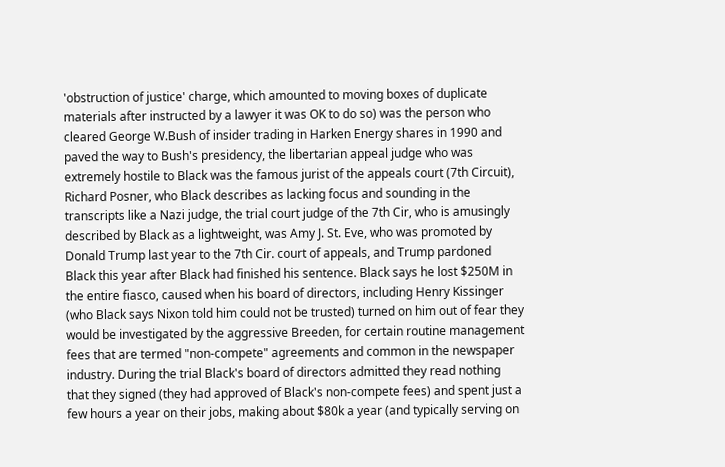'obstruction of justice' charge, which amounted to moving boxes of duplicate materials after instructed by a lawyer it was OK to do so) was the person who cleared George W.Bush of insider trading in Harken Energy shares in 1990 and paved the way to Bush's presidency, the libertarian appeal judge who was extremely hostile to Black was the famous jurist of the appeals court (7th Circuit), Richard Posner, who Black describes as lacking focus and sounding in the transcripts like a Nazi judge, the trial court judge of the 7th Cir, who is amusingly described by Black as a lightweight, was Amy J. St. Eve, who was promoted by Donald Trump last year to the 7th Cir. court of appeals, and Trump pardoned Black this year after Black had finished his sentence. Black says he lost $250M in the entire fiasco, caused when his board of directors, including Henry Kissinger (who Black says Nixon told him could not be trusted) turned on him out of fear they would be investigated by the aggressive Breeden, for certain routine management fees that are termed "non-compete" agreements and common in the newspaper industry. During the trial Black's board of directors admitted they read nothing that they signed (they had approved of Black's non-compete fees) and spent just a few hours a year on their jobs, making about $80k a year (and typically serving on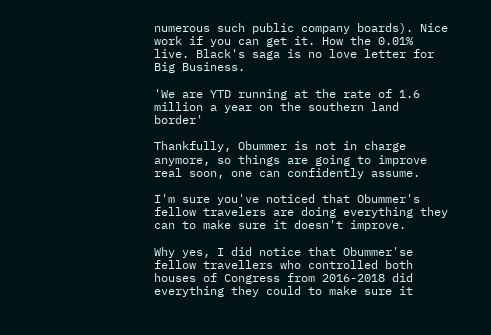numerous such public company boards). Nice work if you can get it. How the 0.01% live. Black's saga is no love letter for Big Business.

'We are YTD running at the rate of 1.6 million a year on the southern land border'

Thankfully, Obummer is not in charge anymore, so things are going to improve real soon, one can confidently assume.

I'm sure you've noticed that Obummer's fellow travelers are doing everything they can to make sure it doesn't improve.

Why yes, I did notice that Obummer'se fellow travellers who controlled both houses of Congress from 2016-2018 did everything they could to make sure it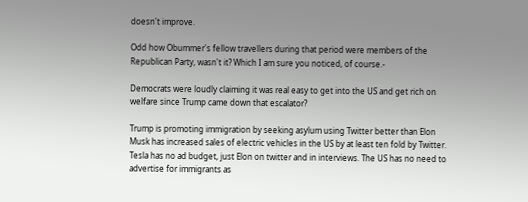doesn't improve.

Odd how Obummer's fellow travellers during that period were members of the Republican Party, wasn't it? Which I am sure you noticed, of course.-

Democrats were loudly claiming it was real easy to get into the US and get rich on welfare since Trump came down that escalator?

Trump is promoting immigration by seeking asylum using Twitter better than Elon Musk has increased sales of electric vehicles in the US by at least ten fold by Twitter. Tesla has no ad budget, just Elon on twitter and in interviews. The US has no need to advertise for immigrants as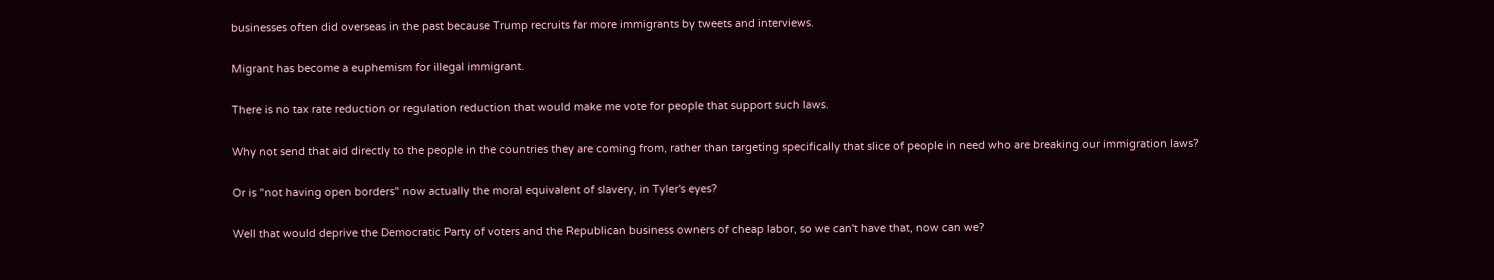businesses often did overseas in the past because Trump recruits far more immigrants by tweets and interviews.

Migrant has become a euphemism for illegal immigrant.

There is no tax rate reduction or regulation reduction that would make me vote for people that support such laws.

Why not send that aid directly to the people in the countries they are coming from, rather than targeting specifically that slice of people in need who are breaking our immigration laws?

Or is "not having open borders" now actually the moral equivalent of slavery, in Tyler's eyes?

Well that would deprive the Democratic Party of voters and the Republican business owners of cheap labor, so we can't have that, now can we?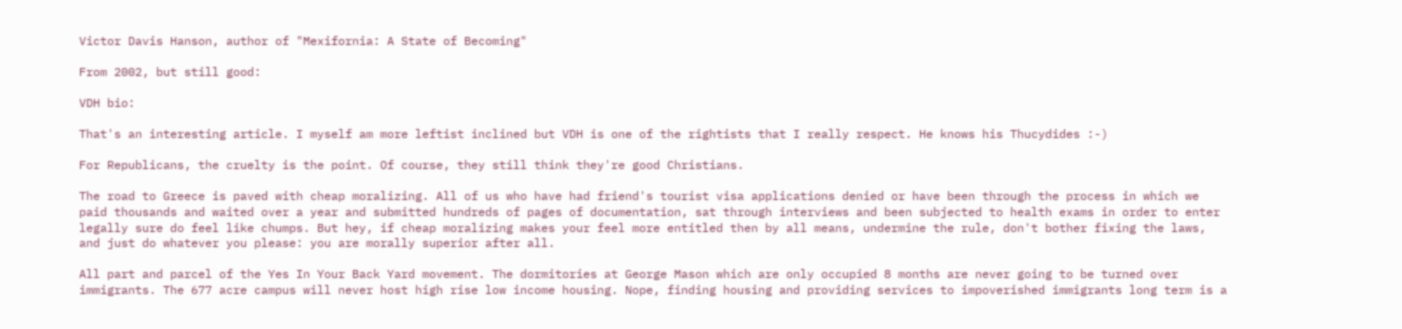Victor Davis Hanson, author of "Mexifornia: A State of Becoming"

From 2002, but still good:

VDH bio:

That's an interesting article. I myself am more leftist inclined but VDH is one of the rightists that I really respect. He knows his Thucydides :-)

For Republicans, the cruelty is the point. Of course, they still think they're good Christians.

The road to Greece is paved with cheap moralizing. All of us who have had friend's tourist visa applications denied or have been through the process in which we paid thousands and waited over a year and submitted hundreds of pages of documentation, sat through interviews and been subjected to health exams in order to enter legally sure do feel like chumps. But hey, if cheap moralizing makes your feel more entitled then by all means, undermine the rule, don't bother fixing the laws, and just do whatever you please: you are morally superior after all.

All part and parcel of the Yes In Your Back Yard movement. The dormitories at George Mason which are only occupied 8 months are never going to be turned over immigrants. The 677 acre campus will never host high rise low income housing. Nope, finding housing and providing services to impoverished immigrants long term is a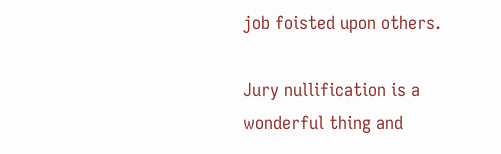job foisted upon others.

Jury nullification is a wonderful thing and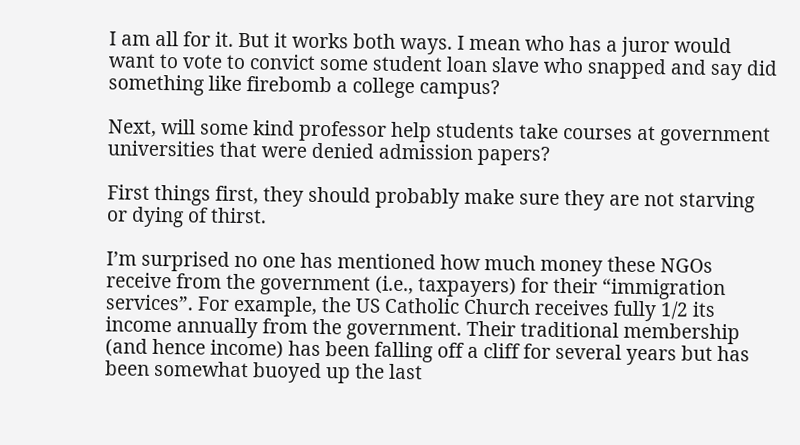I am all for it. But it works both ways. I mean who has a juror would want to vote to convict some student loan slave who snapped and say did something like firebomb a college campus?

Next, will some kind professor help students take courses at government universities that were denied admission papers?

First things first, they should probably make sure they are not starving or dying of thirst.

I’m surprised no one has mentioned how much money these NGOs receive from the government (i.e., taxpayers) for their “immigration services”. For example, the US Catholic Church receives fully 1/2 its income annually from the government. Their traditional membership (and hence income) has been falling off a cliff for several years but has been somewhat buoyed up the last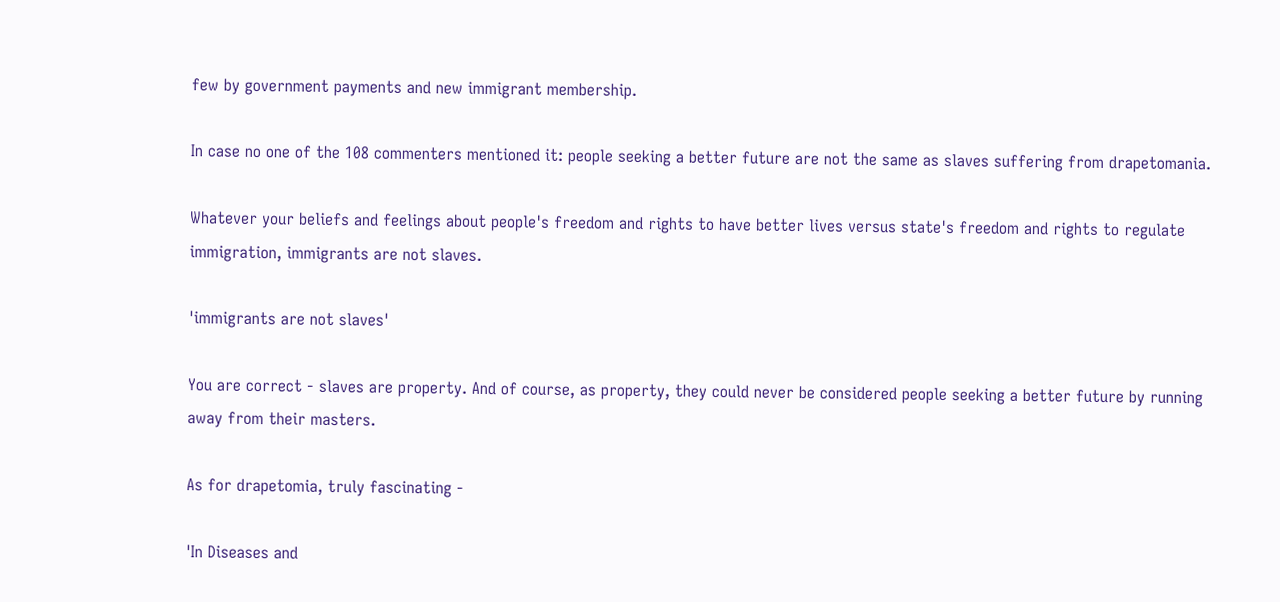few by government payments and new immigrant membership.

In case no one of the 108 commenters mentioned it: people seeking a better future are not the same as slaves suffering from drapetomania.

Whatever your beliefs and feelings about people's freedom and rights to have better lives versus state's freedom and rights to regulate immigration, immigrants are not slaves.

'immigrants are not slaves'

You are correct - slaves are property. And of course, as property, they could never be considered people seeking a better future by running away from their masters.

As for drapetomia, truly fascinating -

'In Diseases and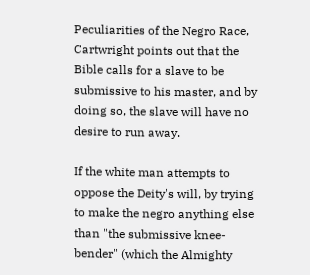Peculiarities of the Negro Race, Cartwright points out that the Bible calls for a slave to be submissive to his master, and by doing so, the slave will have no desire to run away.

If the white man attempts to oppose the Deity's will, by trying to make the negro anything else than "the submissive knee-bender" (which the Almighty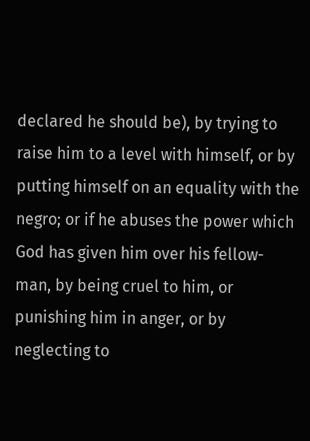declared he should be), by trying to raise him to a level with himself, or by putting himself on an equality with the negro; or if he abuses the power which God has given him over his fellow-man, by being cruel to him, or punishing him in anger, or by neglecting to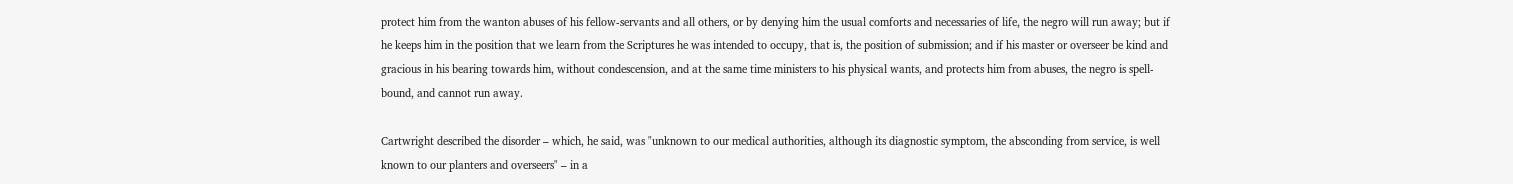protect him from the wanton abuses of his fellow-servants and all others, or by denying him the usual comforts and necessaries of life, the negro will run away; but if he keeps him in the position that we learn from the Scriptures he was intended to occupy, that is, the position of submission; and if his master or overseer be kind and gracious in his bearing towards him, without condescension, and at the same time ministers to his physical wants, and protects him from abuses, the negro is spell-bound, and cannot run away.

Cartwright described the disorder – which, he said, was "unknown to our medical authorities, although its diagnostic symptom, the absconding from service, is well known to our planters and overseers" – in a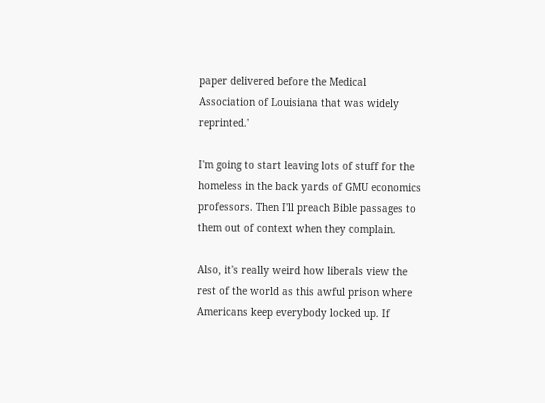paper delivered before the Medical Association of Louisiana that was widely reprinted.'

I'm going to start leaving lots of stuff for the homeless in the back yards of GMU economics professors. Then I'll preach Bible passages to them out of context when they complain.

Also, it's really weird how liberals view the rest of the world as this awful prison where Americans keep everybody locked up. If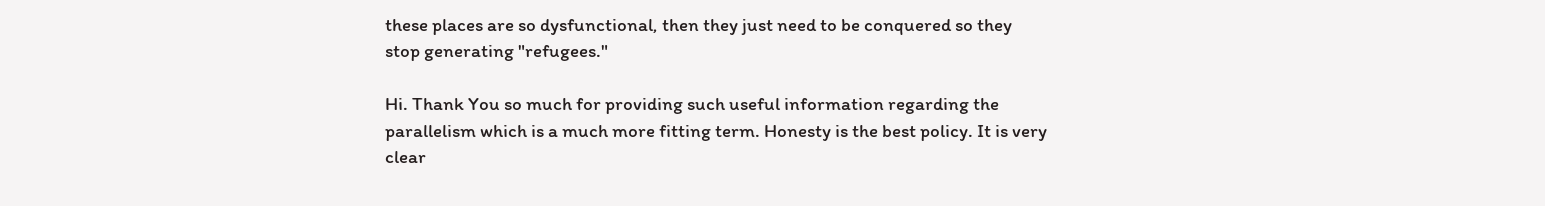these places are so dysfunctional, then they just need to be conquered so they stop generating "refugees."

Hi. Thank You so much for providing such useful information regarding the parallelism which is a much more fitting term. Honesty is the best policy. It is very clear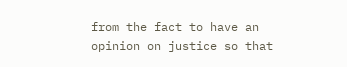from the fact to have an opinion on justice so that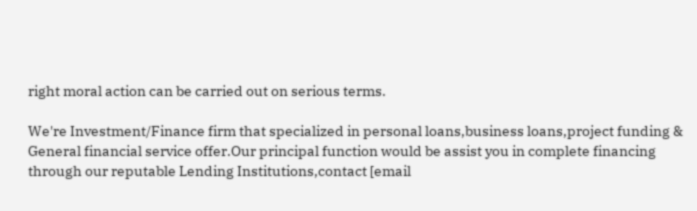right moral action can be carried out on serious terms.

We're Investment/Finance firm that specialized in personal loans,business loans,project funding & General financial service offer.Our principal function would be assist you in complete financing through our reputable Lending Institutions,contact [email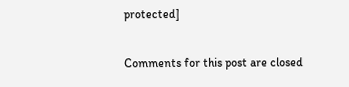protected]

Comments for this post are closed